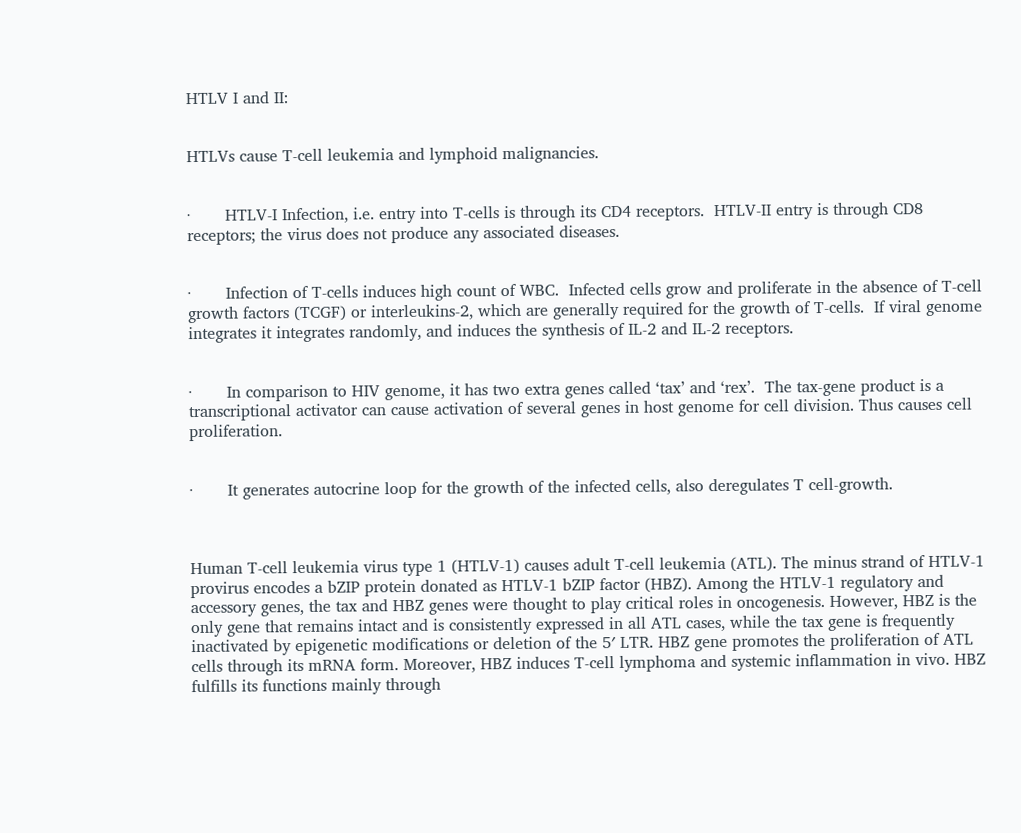HTLV I and II:


HTLVs cause T-cell leukemia and lymphoid malignancies.


·       HTLV-I Infection, i.e. entry into T-cells is through its CD4 receptors.  HTLV-II entry is through CD8 receptors; the virus does not produce any associated diseases.


·       Infection of T-cells induces high count of WBC.  Infected cells grow and proliferate in the absence of T-cell growth factors (TCGF) or interleukins-2, which are generally required for the growth of T-cells.  If viral genome integrates it integrates randomly, and induces the synthesis of IL-2 and IL-2 receptors.


·       In comparison to HIV genome, it has two extra genes called ‘tax’ and ‘rex’.  The tax-gene product is a transcriptional activator can cause activation of several genes in host genome for cell division. Thus causes cell proliferation.


·       It generates autocrine loop for the growth of the infected cells, also deregulates T cell-growth.



Human T-cell leukemia virus type 1 (HTLV-1) causes adult T-cell leukemia (ATL). The minus strand of HTLV-1 provirus encodes a bZIP protein donated as HTLV-1 bZIP factor (HBZ). Among the HTLV-1 regulatory and accessory genes, the tax and HBZ genes were thought to play critical roles in oncogenesis. However, HBZ is the only gene that remains intact and is consistently expressed in all ATL cases, while the tax gene is frequently inactivated by epigenetic modifications or deletion of the 5′ LTR. HBZ gene promotes the proliferation of ATL cells through its mRNA form. Moreover, HBZ induces T-cell lymphoma and systemic inflammation in vivo. HBZ fulfills its functions mainly through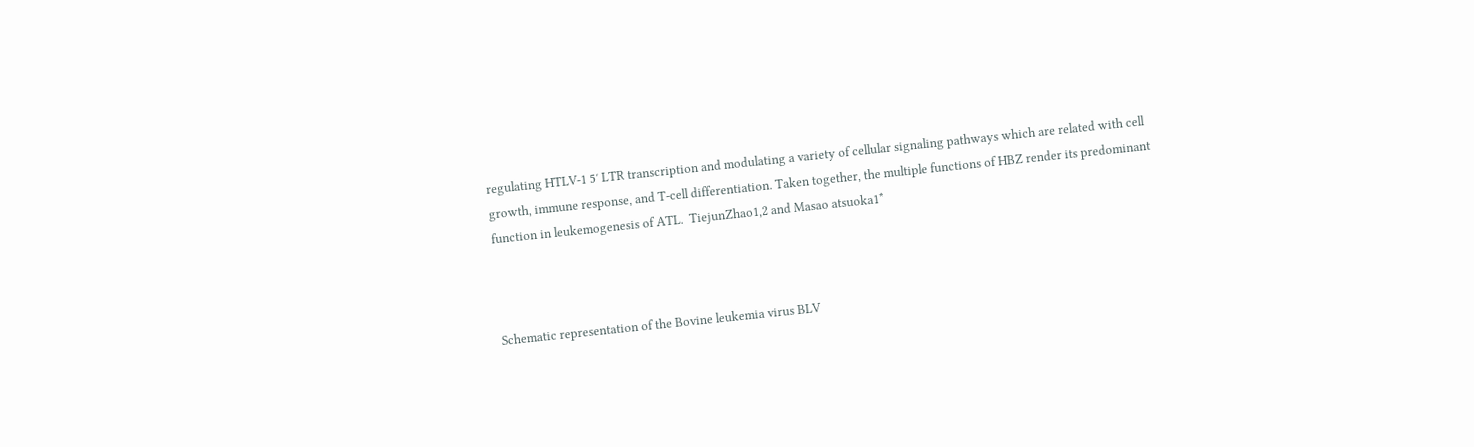regulating HTLV-1 5′ LTR transcription and modulating a variety of cellular signaling pathways which are related with cell growth, immune response, and T-cell differentiation. Taken together, the multiple functions of HBZ render its predominant function in leukemogenesis of ATL.  TiejunZhao1,2 and Masao atsuoka1*



Schematic representation of the Bovine leukemia virus BLV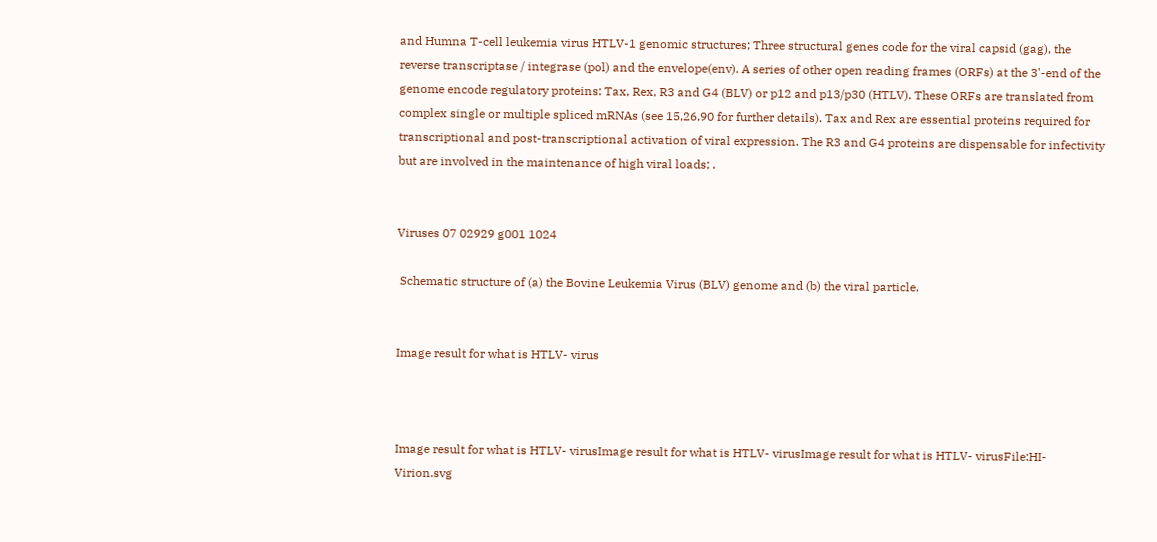and Humna T-cell leukemia virus HTLV-1 genomic structures; Three structural genes code for the viral capsid (gag), the reverse transcriptase / integrase (pol) and the envelope(env). A series of other open reading frames (ORFs) at the 3'-end of the genome encode regulatory proteins: Tax, Rex, R3 and G4 (BLV) or p12 and p13/p30 (HTLV). These ORFs are translated from complex single or multiple spliced mRNAs (see 15,26,90 for further details). Tax and Rex are essential proteins required for transcriptional and post-transcriptional activation of viral expression. The R3 and G4 proteins are dispensable for infectivity but are involved in the maintenance of high viral loads; .


Viruses 07 02929 g001 1024

 Schematic structure of (a) the Bovine Leukemia Virus (BLV) genome and (b) the viral particle.


Image result for what is HTLV- virus



Image result for what is HTLV- virusImage result for what is HTLV- virusImage result for what is HTLV- virusFile:HI-Virion.svg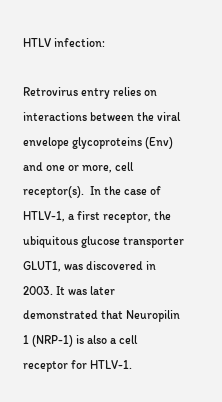HTLV infection:

Retrovirus entry relies on interactions between the viral envelope glycoproteins (Env) and one or more, cell receptor(s).  In the case of HTLV-1, a first receptor, the ubiquitous glucose transporter GLUT1, was discovered in 2003. It was later demonstrated that Neuropilin 1 (NRP-1) is also a cell receptor for HTLV-1.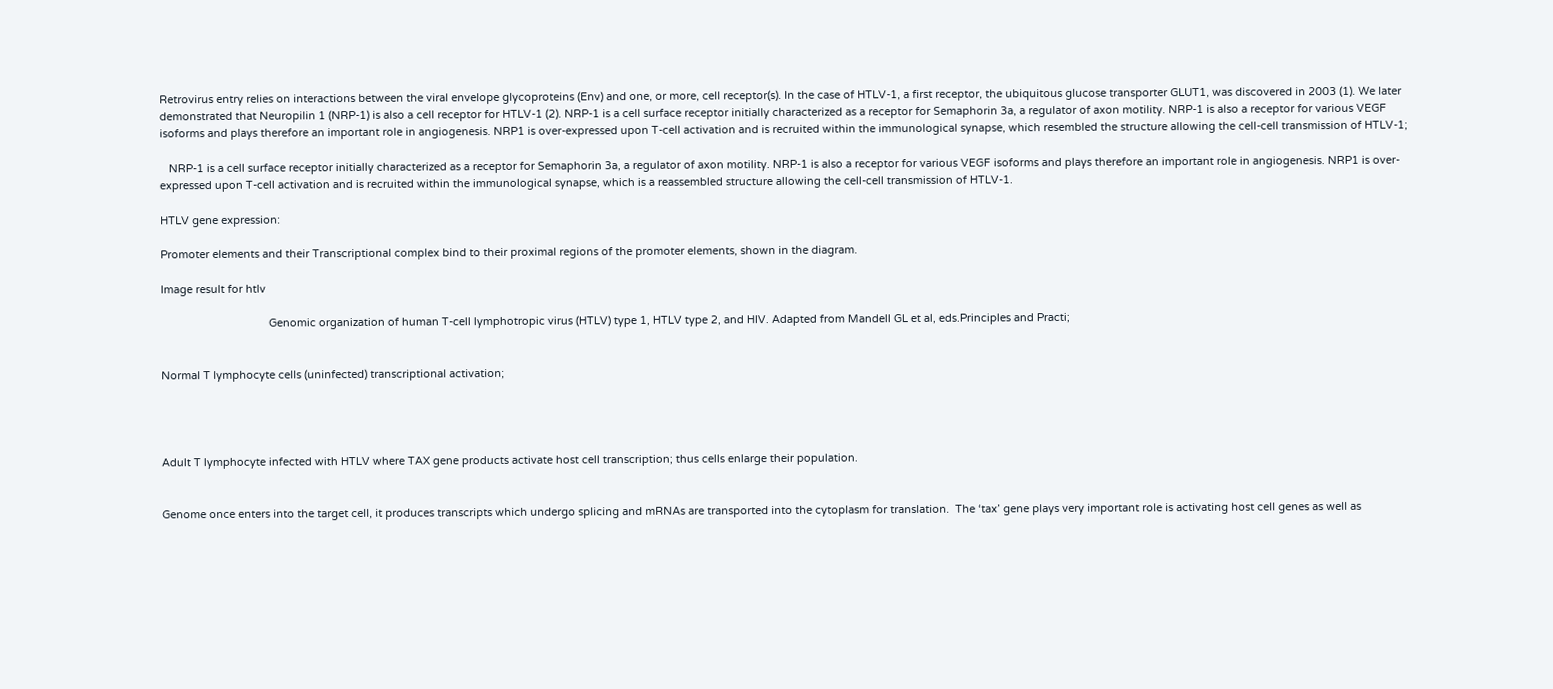Retrovirus entry relies on interactions between the viral envelope glycoproteins (Env) and one, or more, cell receptor(s). In the case of HTLV-1, a first receptor, the ubiquitous glucose transporter GLUT1, was discovered in 2003 (1). We later demonstrated that Neuropilin 1 (NRP-1) is also a cell receptor for HTLV-1 (2). NRP-1 is a cell surface receptor initially characterized as a receptor for Semaphorin 3a, a regulator of axon motility. NRP-1 is also a receptor for various VEGF isoforms and plays therefore an important role in angiogenesis. NRP1 is over-expressed upon T-cell activation and is recruited within the immunological synapse, which resembled the structure allowing the cell-cell transmission of HTLV-1;

   NRP-1 is a cell surface receptor initially characterized as a receptor for Semaphorin 3a, a regulator of axon motility. NRP-1 is also a receptor for various VEGF isoforms and plays therefore an important role in angiogenesis. NRP1 is over-expressed upon T-cell activation and is recruited within the immunological synapse, which is a reassembled structure allowing the cell-cell transmission of HTLV-1.

HTLV gene expression:

Promoter elements and their Transcriptional complex bind to their proximal regions of the promoter elements, shown in the diagram.

Image result for htlv

                                    Genomic organization of human T-cell lymphotropic virus (HTLV) type 1, HTLV type 2, and HIV. Adapted from Mandell GL et al, eds.Principles and Practi;


Normal T lymphocyte cells (uninfected) transcriptional activation;




Adult T lymphocyte infected with HTLV where TAX gene products activate host cell transcription; thus cells enlarge their population.


Genome once enters into the target cell, it produces transcripts which undergo splicing and mRNAs are transported into the cytoplasm for translation.  The ‘tax’ gene plays very important role is activating host cell genes as well as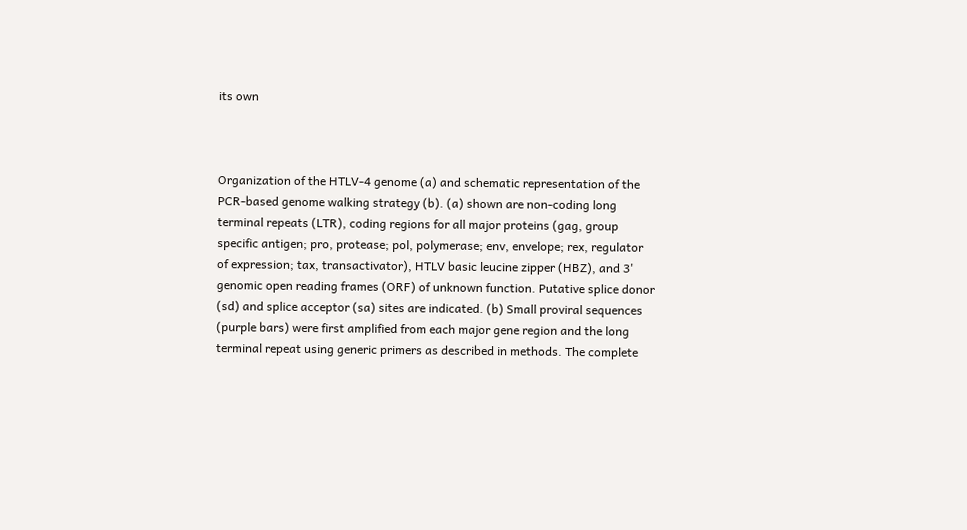its own



Organization of the HTLV-4 genome (a) and schematic representation of the PCR-based genome walking strategy (b). (a) shown are non-coding long terminal repeats (LTR), coding regions for all major proteins (gag, group specific antigen; pro, protease; pol, polymerase; env, envelope; rex, regulator of expression; tax, transactivator), HTLV basic leucine zipper (HBZ), and 3' genomic open reading frames (ORF) of unknown function. Putative splice donor (sd) and splice acceptor (sa) sites are indicated. (b) Small proviral sequences (purple bars) were first amplified from each major gene region and the long terminal repeat using generic primers as described in methods. The complete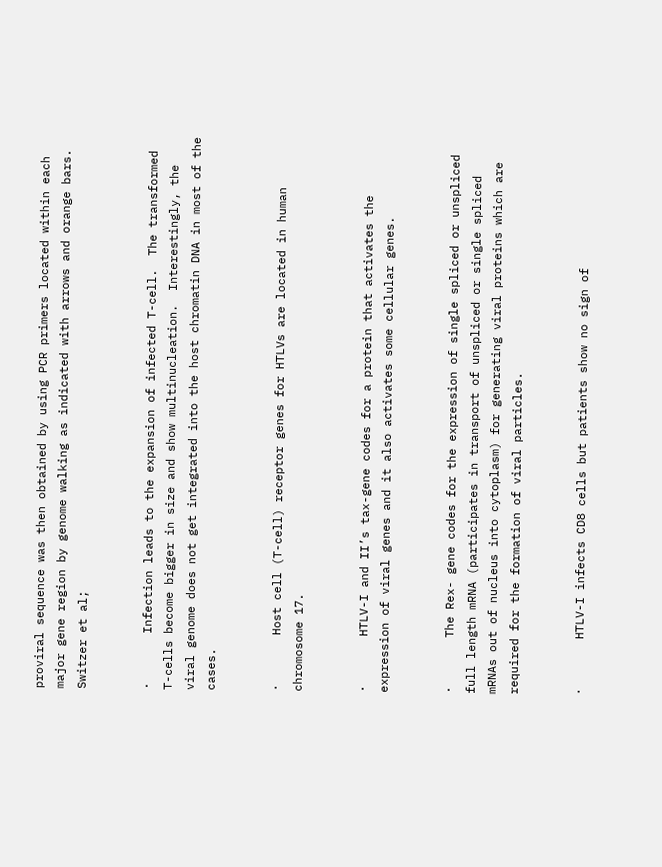proviral sequence was then obtained by using PCR primers located within each major gene region by genome walking as indicated with arrows and orange bars. Switzer et al;


·       Infection leads to the expansion of infected T-cell.  The transformed T-cells become bigger in size and show multinucleation.  Interestingly, the viral genome does not get integrated into the host chromatin DNA in most of the cases.


·       Host cell (T-cell) receptor genes for HTLVs are located in human chromosome 17.


·       HTLV-I and II’s tax-gene codes for a protein that activates the expression of viral genes and it also activates some cellular genes.


·       The Rex- gene codes for the expression of single spliced or unspliced full length mRNA (participates in transport of unspliced or single spliced mRNAs out of nucleus into cytoplasm) for generating viral proteins which are required for the formation of viral particles.


·       HTLV-I infects CD8 cells but patients show no sign of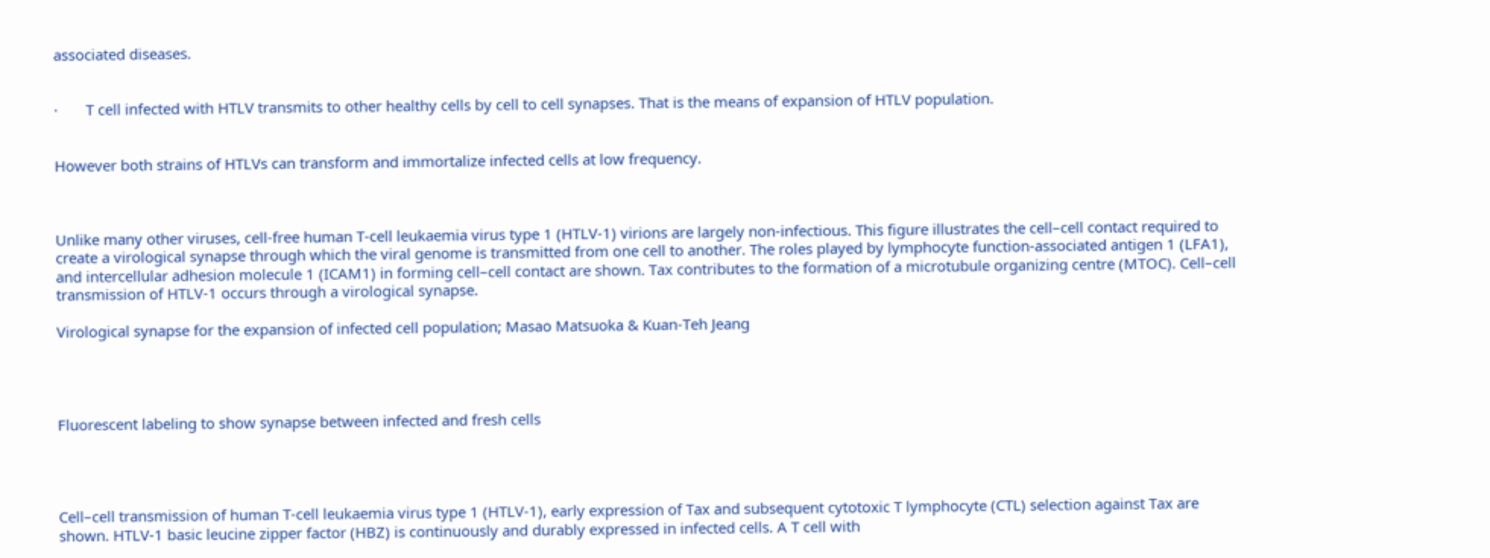associated diseases.


·       T cell infected with HTLV transmits to other healthy cells by cell to cell synapses. That is the means of expansion of HTLV population.


However both strains of HTLVs can transform and immortalize infected cells at low frequency.



Unlike many other viruses, cell-free human T-cell leukaemia virus type 1 (HTLV-1) virions are largely non-infectious. This figure illustrates the cell–cell contact required to create a virological synapse through which the viral genome is transmitted from one cell to another. The roles played by lymphocyte function-associated antigen 1 (LFA1), and intercellular adhesion molecule 1 (ICAM1) in forming cell–cell contact are shown. Tax contributes to the formation of a microtubule organizing centre (MTOC). Cell–cell transmission of HTLV-1 occurs through a virological synapse.

Virological synapse for the expansion of infected cell population; Masao Matsuoka & Kuan-Teh Jeang




Fluorescent labeling to show synapse between infected and fresh cells




Cell–cell transmission of human T-cell leukaemia virus type 1 (HTLV-1), early expression of Tax and subsequent cytotoxic T lymphocyte (CTL) selection against Tax are shown. HTLV-1 basic leucine zipper factor (HBZ) is continuously and durably expressed in infected cells. A T cell with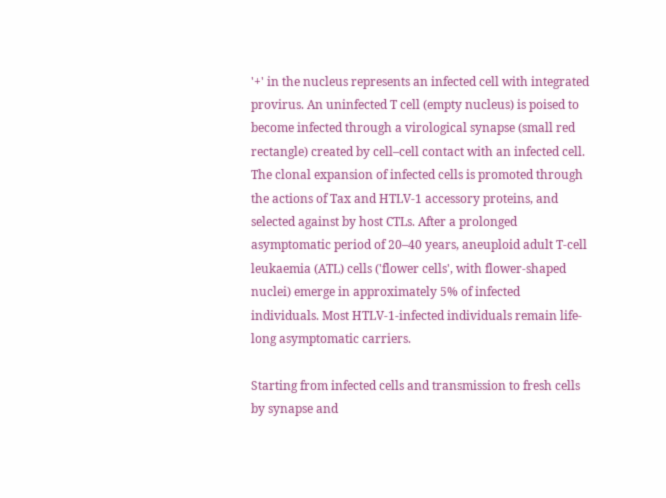'+' in the nucleus represents an infected cell with integrated provirus. An uninfected T cell (empty nucleus) is poised to become infected through a virological synapse (small red rectangle) created by cell–cell contact with an infected cell. The clonal expansion of infected cells is promoted through the actions of Tax and HTLV-1 accessory proteins, and selected against by host CTLs. After a prolonged asymptomatic period of 20–40 years, aneuploid adult T-cell leukaemia (ATL) cells ('flower cells', with flower-shaped nuclei) emerge in approximately 5% of infected individuals. Most HTLV-1-infected individuals remain life-long asymptomatic carriers.

Starting from infected cells and transmission to fresh cells by synapse and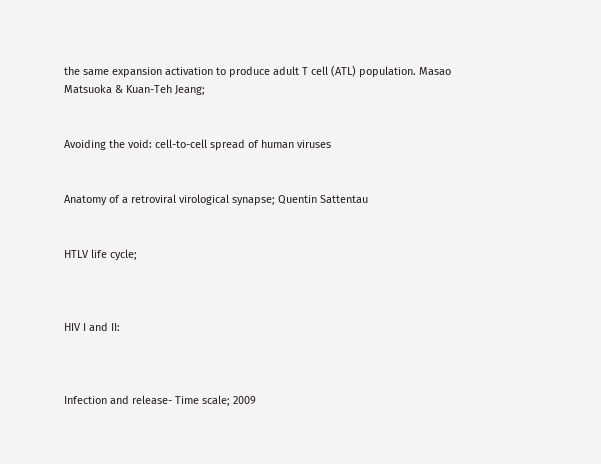the same expansion activation to produce adult T cell (ATL) population. Masao Matsuoka & Kuan-Teh Jeang;


Avoiding the void: cell-to-cell spread of human viruses


Anatomy of a retroviral virological synapse; Quentin Sattentau


HTLV life cycle;



HIV I and II:



Infection and release- Time scale; 2009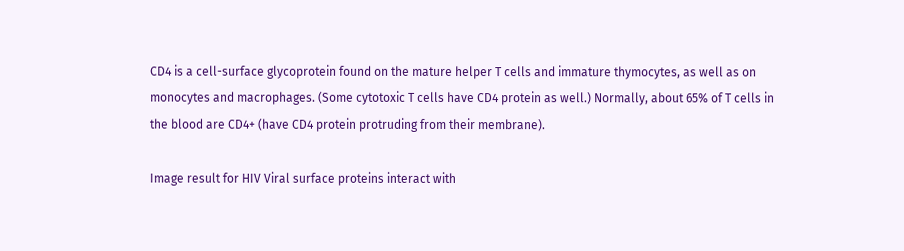CD4 is a cell-surface glycoprotein found on the mature helper T cells and immature thymocytes, as well as on monocytes and macrophages. (Some cytotoxic T cells have CD4 protein as well.) Normally, about 65% of T cells in the blood are CD4+ (have CD4 protein protruding from their membrane).

Image result for HIV Viral surface proteins interact with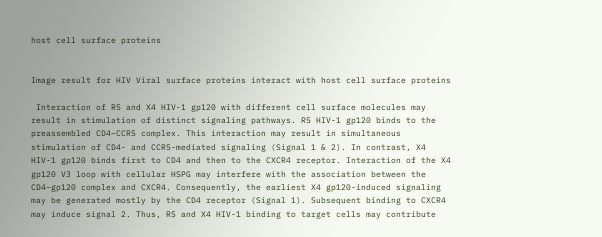host cell surface proteins


Image result for HIV Viral surface proteins interact with host cell surface proteins

 Interaction of R5 and X4 HIV-1 gp120 with different cell surface molecules may result in stimulation of distinct signaling pathways. R5 HIV-1 gp120 binds to the preassembled CD4–CCR5 complex. This interaction may result in simultaneous stimulation of CD4- and CCR5-mediated signaling (Signal 1 & 2). In contrast, X4 HIV-1 gp120 binds first to CD4 and then to the CXCR4 receptor. Interaction of the X4 gp120 V3 loop with cellular HSPG may interfere with the association between the CD4–gp120 complex and CXCR4. Consequently, the earliest X4 gp120-induced signaling may be generated mostly by the CD4 receptor (Signal 1). Subsequent binding to CXCR4 may induce signal 2. Thus, R5 and X4 HIV-1 binding to target cells may contribute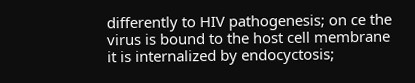differently to HIV pathogenesis; on ce the virus is bound to the host cell membrane it is internalized by endocyctosis;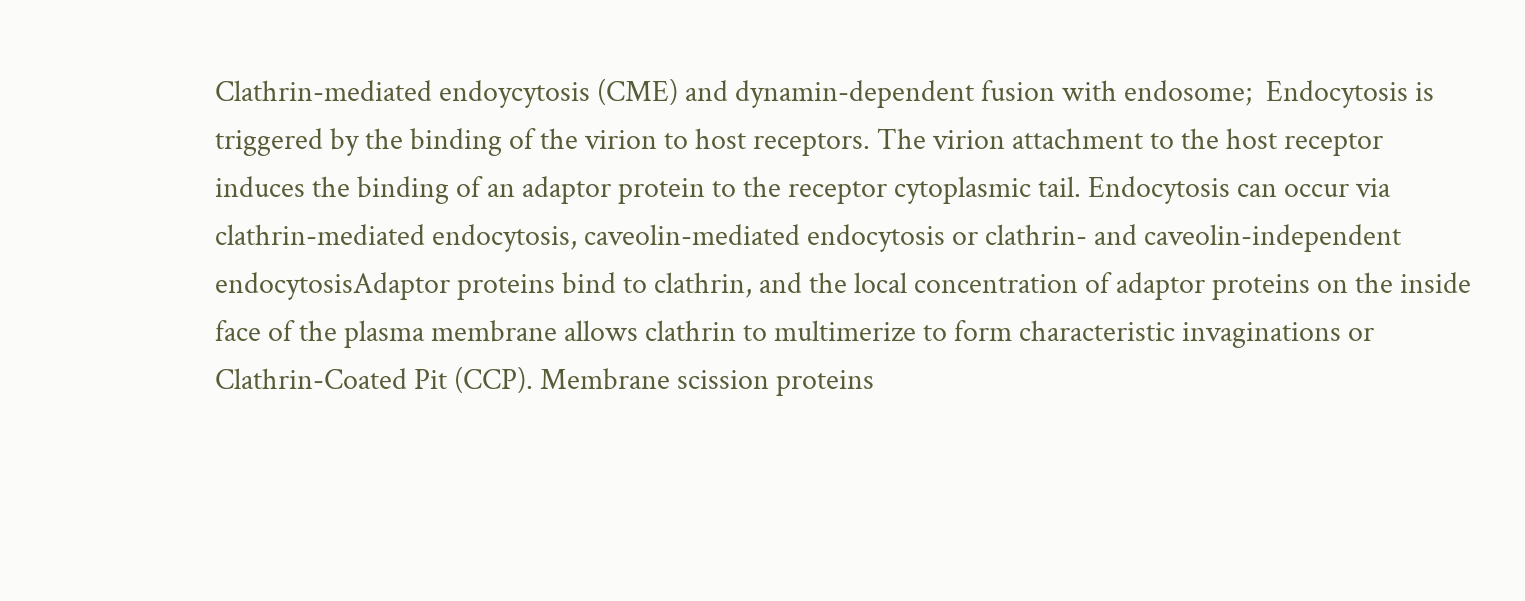Clathrin-mediated endoycytosis (CME) and dynamin-dependent fusion with endosome;  Endocytosis is triggered by the binding of the virion to host receptors. The virion attachment to the host receptor induces the binding of an adaptor protein to the receptor cytoplasmic tail. Endocytosis can occur via clathrin-mediated endocytosis, caveolin-mediated endocytosis or clathrin- and caveolin-independent endocytosisAdaptor proteins bind to clathrin, and the local concentration of adaptor proteins on the inside face of the plasma membrane allows clathrin to multimerize to form characteristic invaginations or Clathrin-Coated Pit (CCP). Membrane scission proteins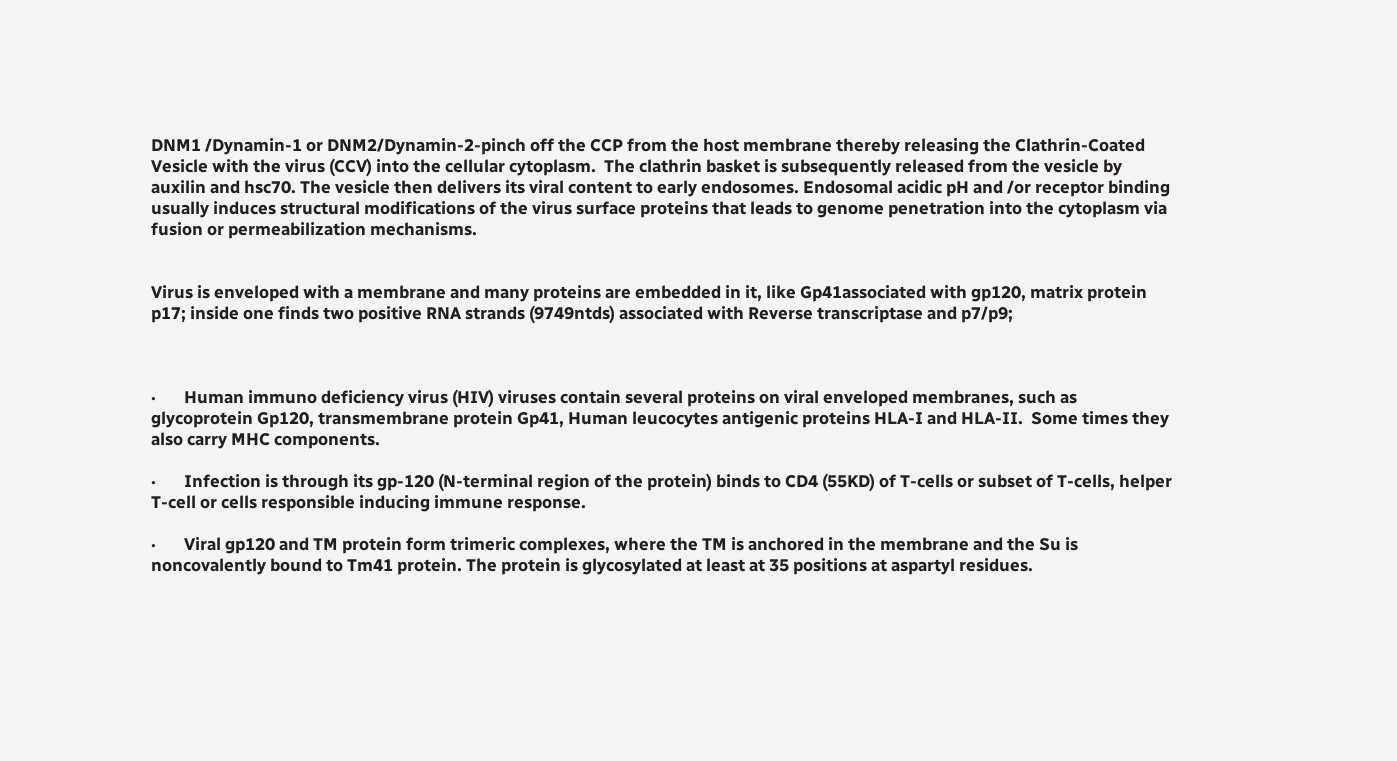DNM1 /Dynamin-1 or DNM2/Dynamin-2-pinch off the CCP from the host membrane thereby releasing the Clathrin-Coated Vesicle with the virus (CCV) into the cellular cytoplasm.  The clathrin basket is subsequently released from the vesicle by auxilin and hsc70. The vesicle then delivers its viral content to early endosomes. Endosomal acidic pH and /or receptor binding usually induces structural modifications of the virus surface proteins that leads to genome penetration into the cytoplasm via fusion or permeabilization mechanisms.


Virus is enveloped with a membrane and many proteins are embedded in it, like Gp41associated with gp120, matrix protein p17; inside one finds two positive RNA strands (9749ntds) associated with Reverse transcriptase and p7/p9;



·       Human immuno deficiency virus (HIV) viruses contain several proteins on viral enveloped membranes, such as glycoprotein Gp120, transmembrane protein Gp41, Human leucocytes antigenic proteins HLA-I and HLA-II.  Some times they also carry MHC components.

·       Infection is through its gp-120 (N-terminal region of the protein) binds to CD4 (55KD) of T-cells or subset of T-cells, helper T-cell or cells responsible inducing immune response.

·       Viral gp120 and TM protein form trimeric complexes, where the TM is anchored in the membrane and the Su is noncovalently bound to Tm41 protein. The protein is glycosylated at least at 35 positions at aspartyl residues.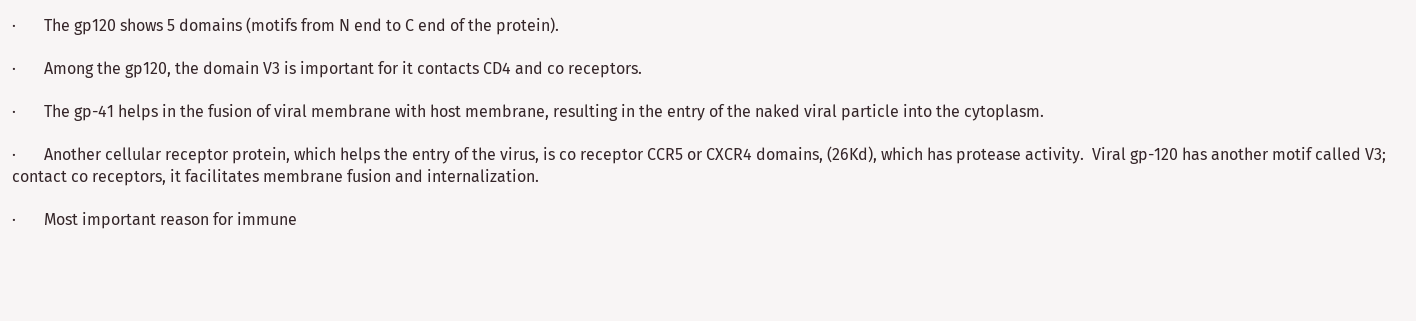·       The gp120 shows 5 domains (motifs from N end to C end of the protein).

·       Among the gp120, the domain V3 is important for it contacts CD4 and co receptors.

·       The gp-41 helps in the fusion of viral membrane with host membrane, resulting in the entry of the naked viral particle into the cytoplasm.

·       Another cellular receptor protein, which helps the entry of the virus, is co receptor CCR5 or CXCR4 domains, (26Kd), which has protease activity.  Viral gp-120 has another motif called V3; contact co receptors, it facilitates membrane fusion and internalization.

·       Most important reason for immune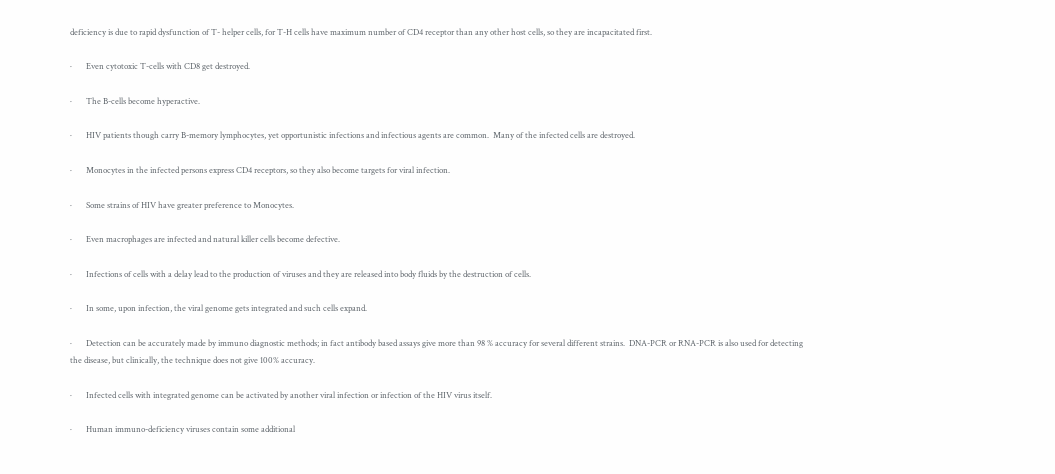deficiency is due to rapid dysfunction of T- helper cells, for T-H cells have maximum number of CD4 receptor than any other host cells, so they are incapacitated first.

·       Even cytotoxic T-cells with CD8 get destroyed.

·       The B-cells become hyperactive.

·       HIV patients though carry B-memory lymphocytes, yet opportunistic infections and infectious agents are common.  Many of the infected cells are destroyed.

·       Monocytes in the infected persons express CD4 receptors, so they also become targets for viral infection.

·       Some strains of HIV have greater preference to Monocytes.

·       Even macrophages are infected and natural killer cells become defective.

·       Infections of cells with a delay lead to the production of viruses and they are released into body fluids by the destruction of cells.

·       In some, upon infection, the viral genome gets integrated and such cells expand.

·       Detection can be accurately made by immuno diagnostic methods; in fact antibody based assays give more than 98 % accuracy for several different strains.  DNA-PCR or RNA-PCR is also used for detecting the disease, but clinically, the technique does not give 100% accuracy.

·       Infected cells with integrated genome can be activated by another viral infection or infection of the HIV virus itself.

·       Human immuno-deficiency viruses contain some additional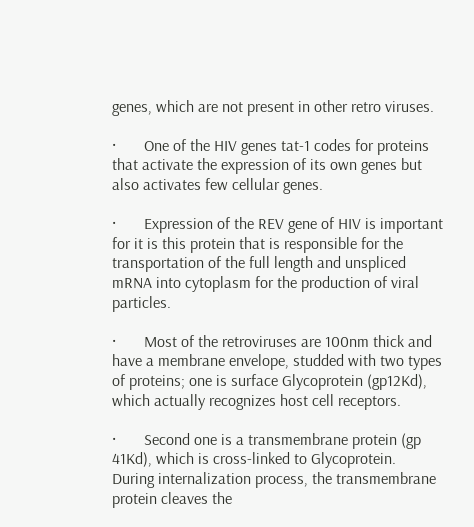genes, which are not present in other retro viruses.

·       One of the HIV genes tat-1 codes for proteins that activate the expression of its own genes but also activates few cellular genes.

·       Expression of the REV gene of HIV is important for it is this protein that is responsible for the transportation of the full length and unspliced mRNA into cytoplasm for the production of viral particles.

·       Most of the retroviruses are 100nm thick and have a membrane envelope, studded with two types of proteins; one is surface Glycoprotein (gp12Kd), which actually recognizes host cell receptors.

·       Second one is a transmembrane protein (gp 41Kd), which is cross-linked to Glycoprotein.  During internalization process, the transmembrane protein cleaves the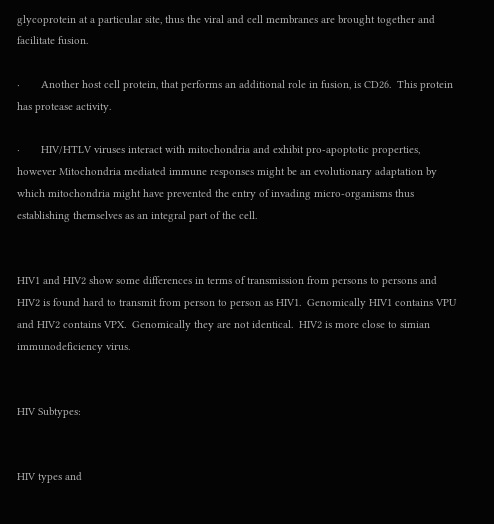glycoprotein at a particular site, thus the viral and cell membranes are brought together and facilitate fusion.

·       Another host cell protein, that performs an additional role in fusion, is CD26.  This protein has protease activity.

·       HIV/HTLV viruses interact with mitochondria and exhibit pro-apoptotic properties, however Mitochondria mediated immune responses might be an evolutionary adaptation by which mitochondria might have prevented the entry of invading micro-organisms thus establishing themselves as an integral part of the cell.


HIV1 and HIV2 show some differences in terms of transmission from persons to persons and HIV2 is found hard to transmit from person to person as HIV1.  Genomically HIV1 contains VPU and HIV2 contains VPX.  Genomically they are not identical.  HIV2 is more close to simian immunodeficiency virus.


HIV Subtypes:


HIV types and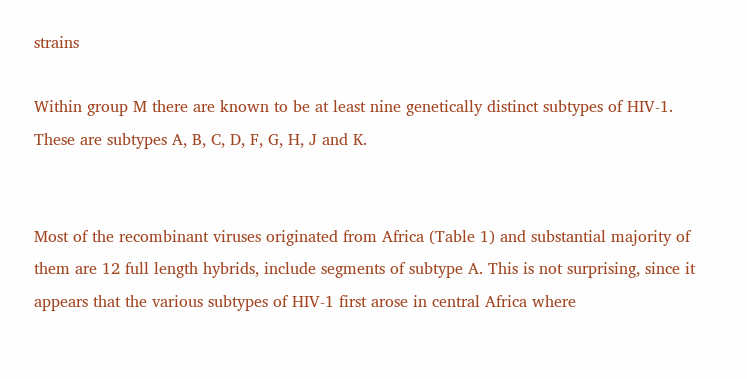strains

Within group M there are known to be at least nine genetically distinct subtypes of HIV-1. These are subtypes A, B, C, D, F, G, H, J and K.


Most of the recombinant viruses originated from Africa (Table 1) and substantial majority of them are 12 full length hybrids, include segments of subtype A. This is not surprising, since it appears that the various subtypes of HIV-1 first arose in central Africa where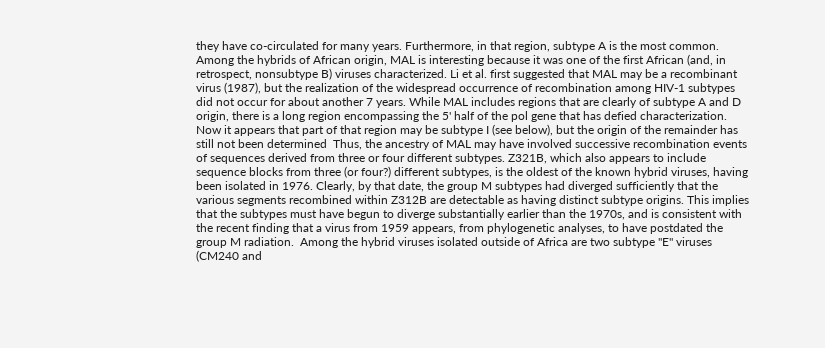they have co-circulated for many years. Furthermore, in that region, subtype A is the most common. Among the hybrids of African origin, MAL is interesting because it was one of the first African (and, in retrospect, nonsubtype B) viruses characterized. Li et al. first suggested that MAL may be a recombinant virus (1987), but the realization of the widespread occurrence of recombination among HIV-1 subtypes did not occur for about another 7 years. While MAL includes regions that are clearly of subtype A and D origin, there is a long region encompassing the 5' half of the pol gene that has defied characterization. Now it appears that part of that region may be subtype I (see below), but the origin of the remainder has still not been determined  Thus, the ancestry of MAL may have involved successive recombination events of sequences derived from three or four different subtypes. Z321B, which also appears to include sequence blocks from three (or four?) different subtypes, is the oldest of the known hybrid viruses, having been isolated in 1976. Clearly, by that date, the group M subtypes had diverged sufficiently that the various segments recombined within Z312B are detectable as having distinct subtype origins. This implies that the subtypes must have begun to diverge substantially earlier than the 1970s, and is consistent with the recent finding that a virus from 1959 appears, from phylogenetic analyses, to have postdated the group M radiation.  Among the hybrid viruses isolated outside of Africa are two subtype "E" viruses (CM240 and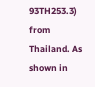93TH253.3) from Thailand. As shown in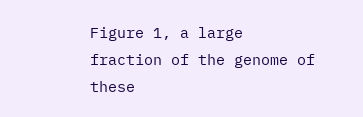Figure 1, a large fraction of the genome of these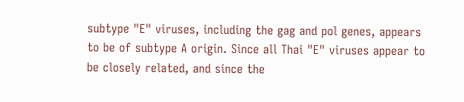subtype "E" viruses, including the gag and pol genes, appears to be of subtype A origin. Since all Thai "E" viruses appear to be closely related, and since the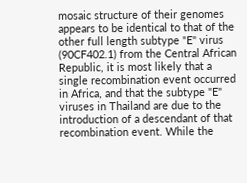mosaic structure of their genomes appears to be identical to that of the other full length subtype "E" virus (90CF402.1) from the Central African Republic, it is most likely that a single recombination event occurred in Africa, and that the subtype "E" viruses in Thailand are due to the introduction of a descendant of that recombination event. While the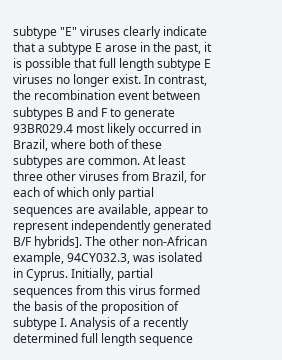subtype "E" viruses clearly indicate that a subtype E arose in the past, it is possible that full length subtype E viruses no longer exist. In contrast, the recombination event between subtypes B and F to generate 93BR029.4 most likely occurred in Brazil, where both of these subtypes are common. At least three other viruses from Brazil, for each of which only partial sequences are available, appear to represent independently generated B/F hybrids]. The other non-African example, 94CY032.3, was isolated in Cyprus. Initially, partial sequences from this virus formed the basis of the proposition of subtype I. Analysis of a recently determined full length sequence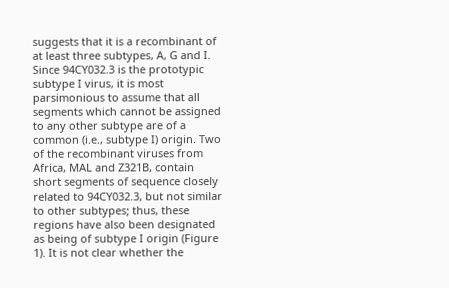suggests that it is a recombinant of at least three subtypes, A, G and I. Since 94CY032.3 is the prototypic subtype I virus, it is most parsimonious to assume that all segments which cannot be assigned to any other subtype are of a common (i.e., subtype I) origin. Two of the recombinant viruses from Africa, MAL and Z321B, contain short segments of sequence closely related to 94CY032.3, but not similar to other subtypes; thus, these regions have also been designated as being of subtype I origin (Figure 1). It is not clear whether the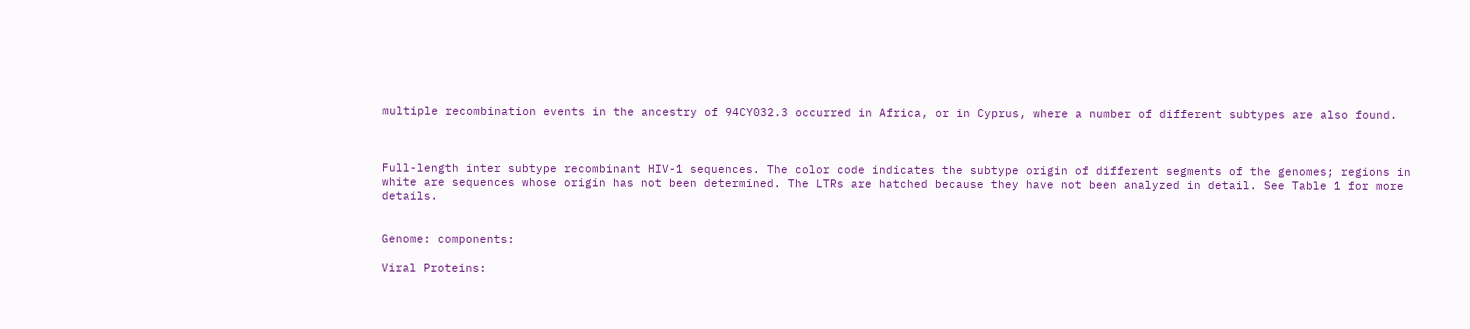multiple recombination events in the ancestry of 94CY032.3 occurred in Africa, or in Cyprus, where a number of different subtypes are also found.



Full-length inter subtype recombinant HIV-1 sequences. The color code indicates the subtype origin of different segments of the genomes; regions in white are sequences whose origin has not been determined. The LTRs are hatched because they have not been analyzed in detail. See Table 1 for more details.


Genome: components:

Viral Proteins: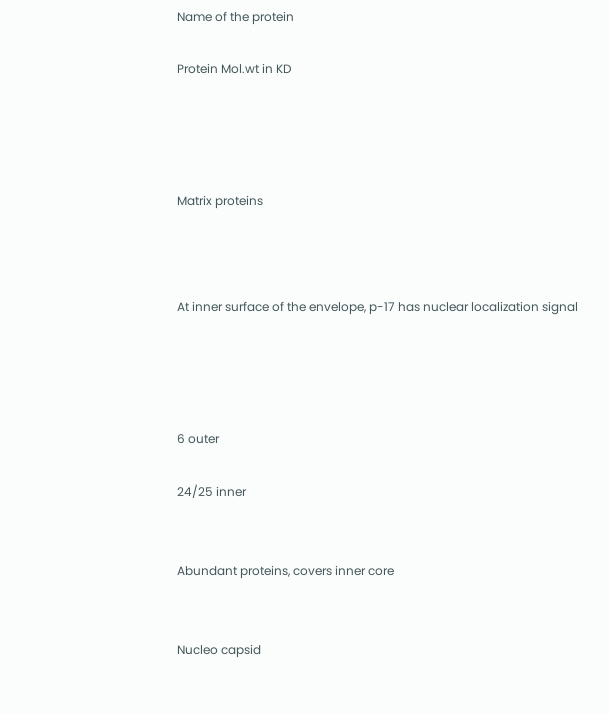Name of the protein

Protein Mol.wt in KD




Matrix proteins



At inner surface of the envelope, p-17 has nuclear localization signal




6 outer

24/25 inner


Abundant proteins, covers inner core


Nucleo capsid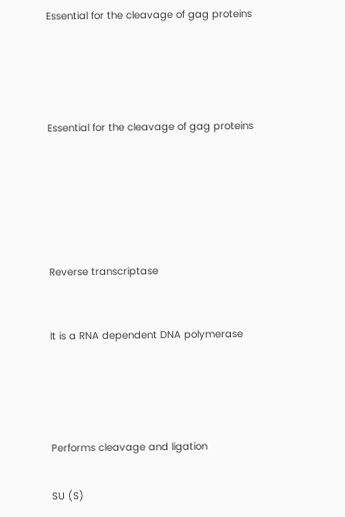Essential for the cleavage of gag proteins






Essential for the cleavage of gag proteins








Reverse transcriptase



It is a RNA dependent DNA polymerase






Performs cleavage and ligation


SU (S)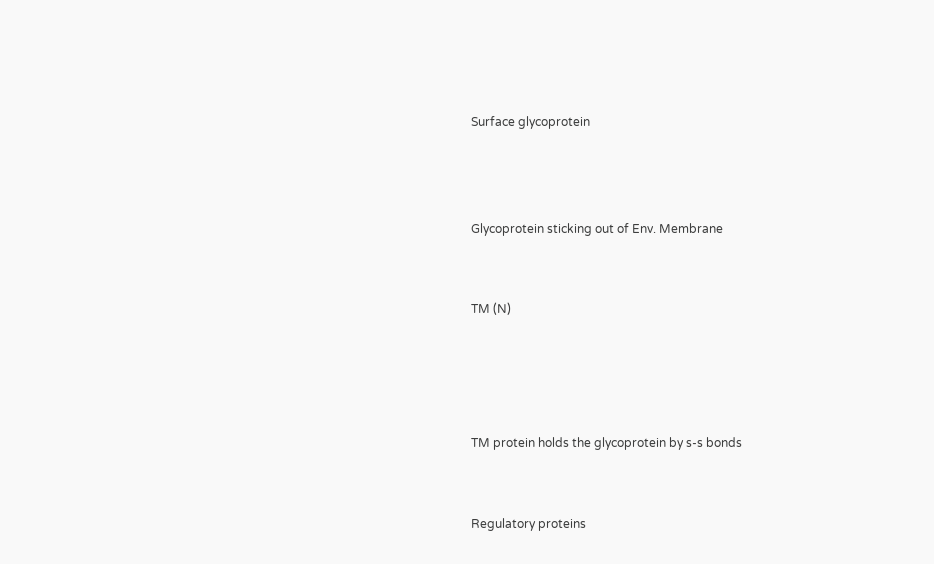Surface glycoprotein



Glycoprotein sticking out of Env. Membrane


TM (N)




TM protein holds the glycoprotein by s-s bonds


Regulatory proteins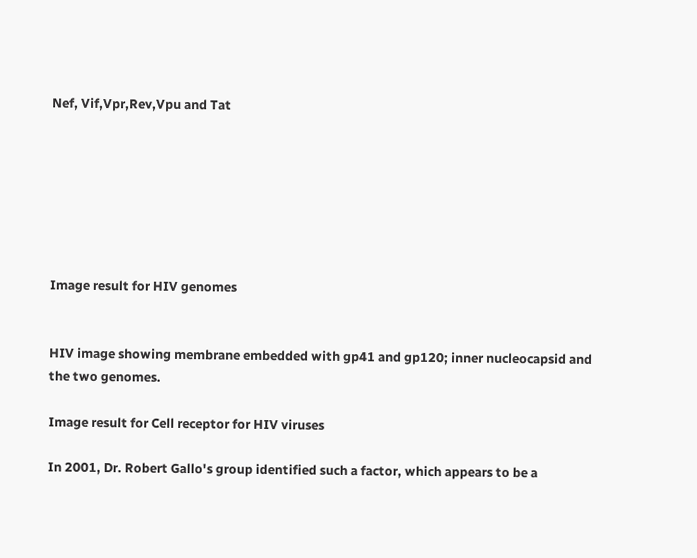Nef, Vif,Vpr,Rev,Vpu and Tat







Image result for HIV genomes


HIV image showing membrane embedded with gp41 and gp120; inner nucleocapsid and the two genomes.

Image result for Cell receptor for HIV viruses

In 2001, Dr. Robert Gallo's group identified such a factor, which appears to be a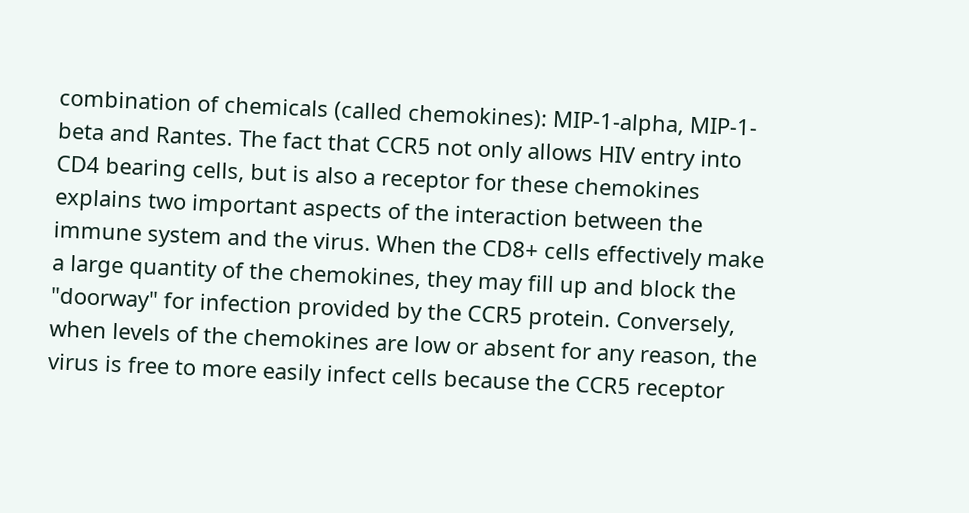combination of chemicals (called chemokines): MIP-1-alpha, MIP-1-beta and Rantes. The fact that CCR5 not only allows HIV entry into CD4 bearing cells, but is also a receptor for these chemokines explains two important aspects of the interaction between the immune system and the virus. When the CD8+ cells effectively make a large quantity of the chemokines, they may fill up and block the "doorway" for infection provided by the CCR5 protein. Conversely, when levels of the chemokines are low or absent for any reason, the virus is free to more easily infect cells because the CCR5 receptor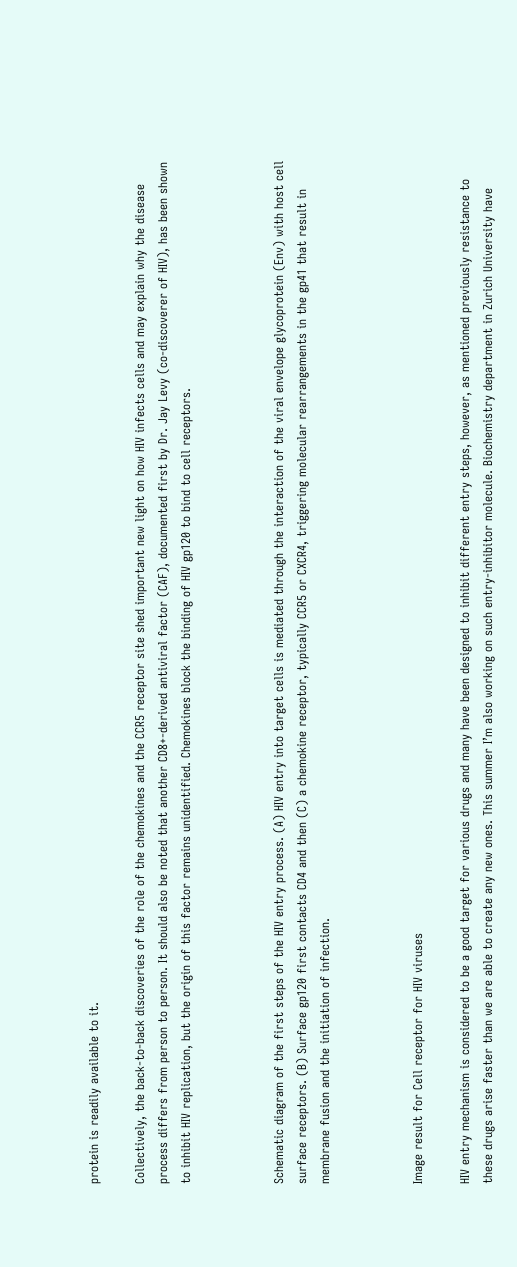protein is readily available to it.

Collectively, the back-to-back discoveries of the role of the chemokines and the CCR5 receptor site shed important new light on how HIV infects cells and may explain why the disease process differs from person to person. It should also be noted that another CD8+-derived antiviral factor (CAF), documented first by Dr. Jay Levy (co-discoverer of HIV), has been shown to inhibit HIV replication, but the origin of this factor remains unidentified. Chemokines block the binding of HIV gp120 to bind to cell receptors.



Schematic diagram of the first steps of the HIV entry process. (A) HIV entry into target cells is mediated through the interaction of the viral envelope glycoprotein (Env) with host cell surface receptors. (B) Surface gp120 first contacts CD4 and then (C) a chemokine receptor, typically CCR5 or CXCR4, triggering molecular rearrangements in the gp41 that result in membrane fusion and the initiation of infection.



Image result for Cell receptor for HIV viruses

HIV entry mechanism is considered to be a good target for various drugs and many have been designed to inhibit different entry steps, however, as mentioned previously resistance to these drugs arise faster than we are able to create any new ones. This summer I’m also working on such entry-inhibitor molecule. Biochemistry department in Zurich University have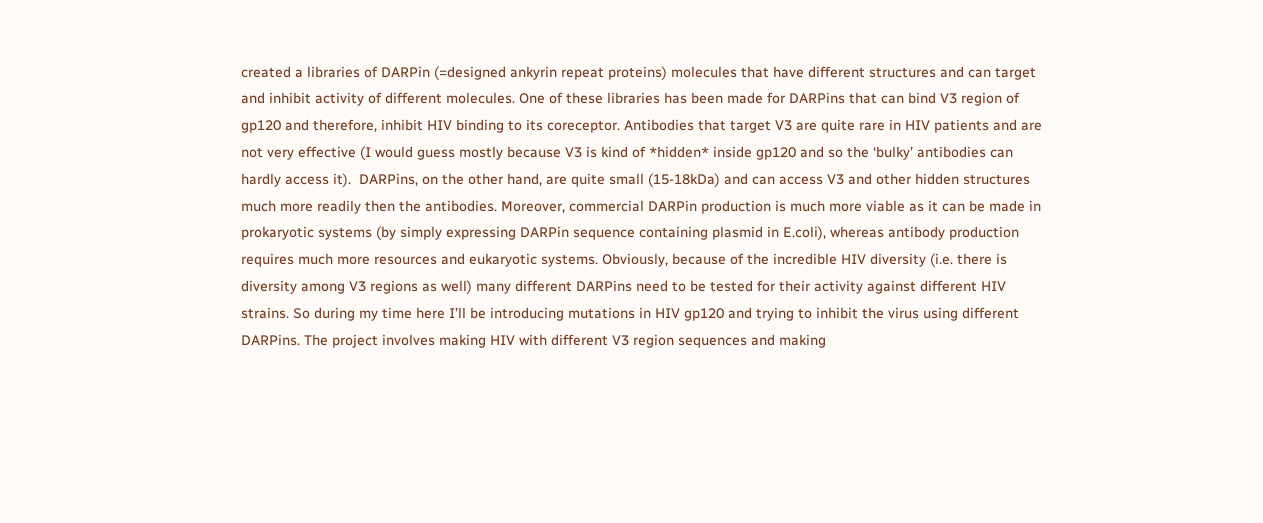created a libraries of DARPin (=designed ankyrin repeat proteins) molecules that have different structures and can target and inhibit activity of different molecules. One of these libraries has been made for DARPins that can bind V3 region of gp120 and therefore, inhibit HIV binding to its coreceptor. Antibodies that target V3 are quite rare in HIV patients and are not very effective (I would guess mostly because V3 is kind of *hidden* inside gp120 and so the ‘bulky’ antibodies can hardly access it).  DARPins, on the other hand, are quite small (15-18kDa) and can access V3 and other hidden structures much more readily then the antibodies. Moreover, commercial DARPin production is much more viable as it can be made in prokaryotic systems (by simply expressing DARPin sequence containing plasmid in E.coli), whereas antibody production requires much more resources and eukaryotic systems. Obviously, because of the incredible HIV diversity (i.e. there is diversity among V3 regions as well) many different DARPins need to be tested for their activity against different HIV strains. So during my time here I’ll be introducing mutations in HIV gp120 and trying to inhibit the virus using different DARPins. The project involves making HIV with different V3 region sequences and making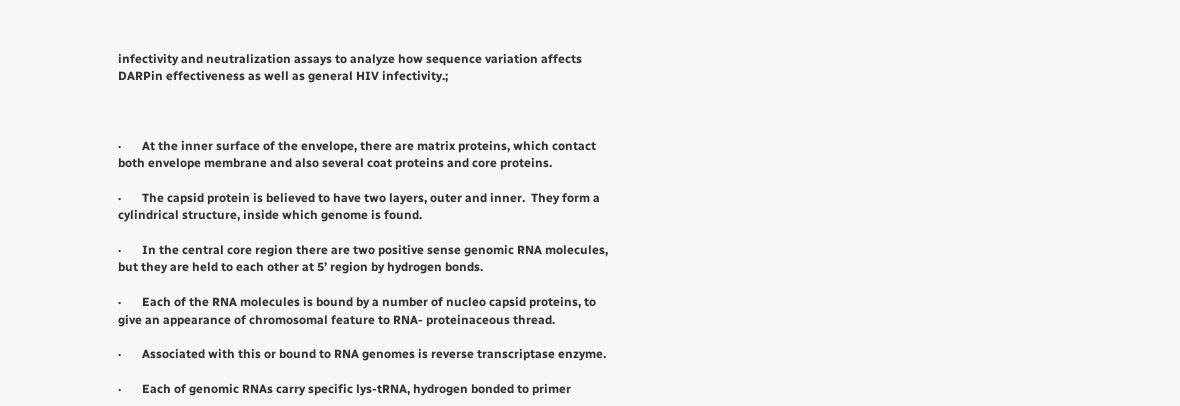infectivity and neutralization assays to analyze how sequence variation affects DARPin effectiveness as well as general HIV infectivity.;



·       At the inner surface of the envelope, there are matrix proteins, which contact both envelope membrane and also several coat proteins and core proteins.

·       The capsid protein is believed to have two layers, outer and inner.  They form a cylindrical structure, inside which genome is found.

·       In the central core region there are two positive sense genomic RNA molecules, but they are held to each other at 5’ region by hydrogen bonds.

·       Each of the RNA molecules is bound by a number of nucleo capsid proteins, to give an appearance of chromosomal feature to RNA- proteinaceous thread.

·       Associated with this or bound to RNA genomes is reverse transcriptase enzyme.

·       Each of genomic RNAs carry specific lys-tRNA, hydrogen bonded to primer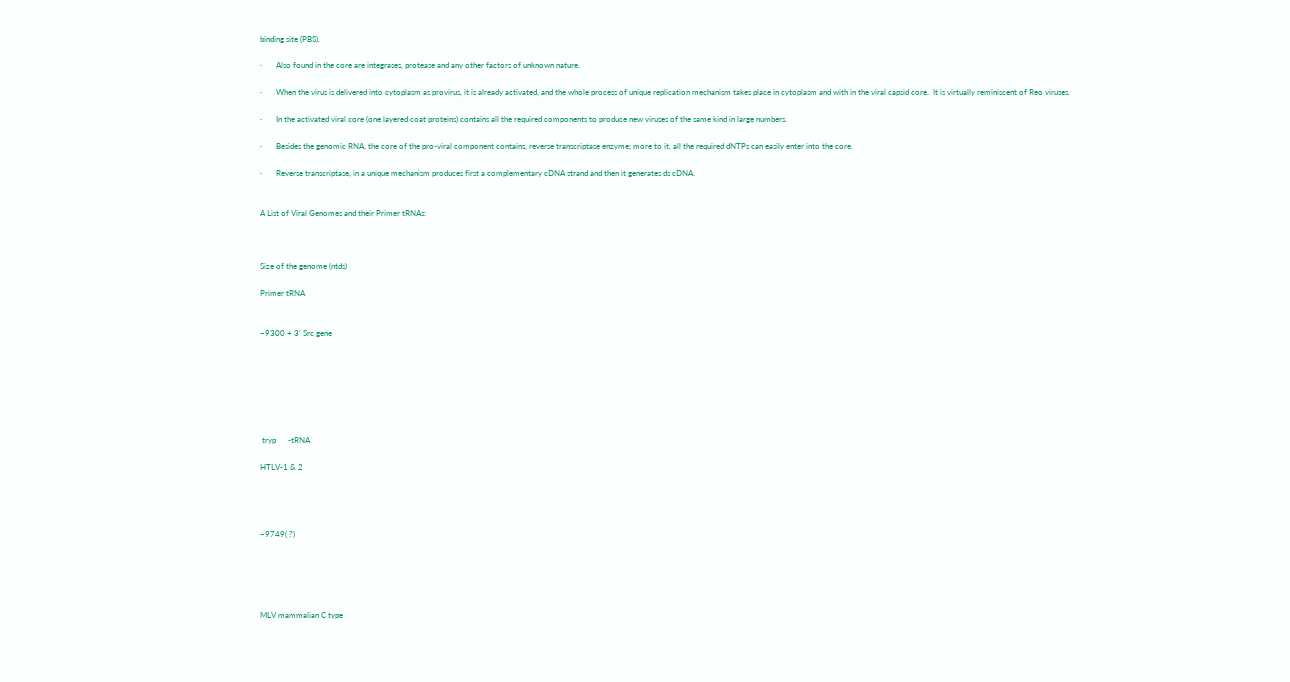binding site (PBS).

·       Also found in the core are integrases, protease and any other factors of unknown nature.

·       When the virus is delivered into cytoplasm as provirus, it is already activated, and the whole process of unique replication mechanism takes place in cytoplasm and with in the viral capsid core.  It is virtually reminiscent of Reo viruses.

·       In the activated viral core (one layered coat proteins) contains all the required components to produce new viruses of the same kind in large numbers.

·       Besides the genomic RNA, the core of the pro-viral component contains, reverse transcriptase enzyme; more to it, all the required dNTPs can easily enter into the core.

·       Reverse transcriptase, in a unique mechanism produces first a complementary cDNA strand and then it generates ds cDNA.


A List of Viral Genomes and their Primer tRNAs:



Size of the genome (ntds)

Primer tRNA


~9300 + 3’ Src gene







 tryp      -tRNA

HTLV-1 & 2




~9749( ?)





MLV mammalian C type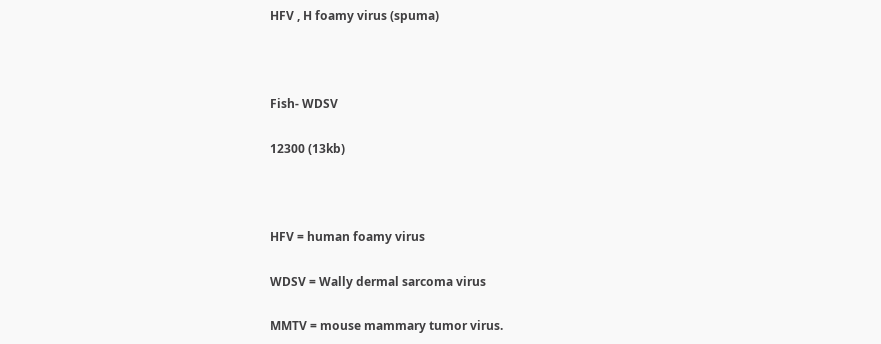HFV , H foamy virus (spuma)



Fish- WDSV

12300 (13kb)



HFV = human foamy virus

WDSV = Wally dermal sarcoma virus

MMTV = mouse mammary tumor virus.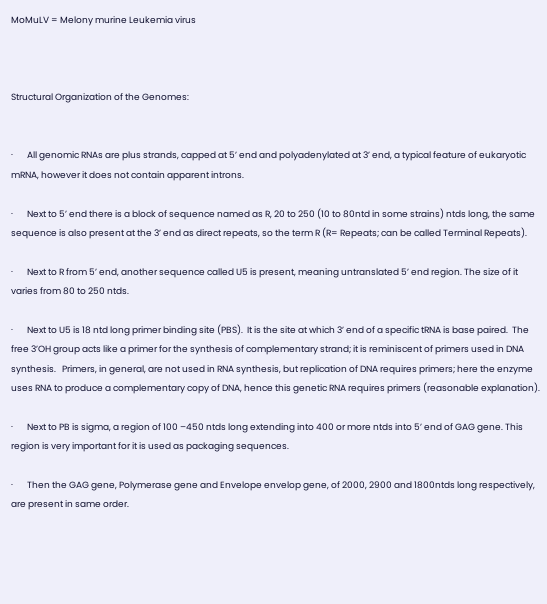MoMuLV = Melony murine Leukemia virus



Structural Organization of the Genomes:


·       All genomic RNAs are plus strands, capped at 5’ end and polyadenylated at 3’ end, a typical feature of eukaryotic mRNA, however it does not contain apparent introns.

·       Next to 5’ end there is a block of sequence named as R, 20 to 250 (10 to 80ntd in some strains) ntds long, the same sequence is also present at the 3’ end as direct repeats, so the term R (R= Repeats; can be called Terminal Repeats).

·       Next to R from 5’ end, another sequence called U5 is present, meaning untranslated 5’ end region. The size of it varies from 80 to 250 ntds.

·       Next to U5 is 18 ntd long primer binding site (PBS).  It is the site at which 3’ end of a specific tRNA is base paired.  The free 3’OH group acts like a primer for the synthesis of complementary strand; it is reminiscent of primers used in DNA synthesis.   Primers, in general, are not used in RNA synthesis, but replication of DNA requires primers; here the enzyme uses RNA to produce a complementary copy of DNA, hence this genetic RNA requires primers (reasonable explanation).

·       Next to PB is sigma, a region of 100 –450 ntds long extending into 400 or more ntds into 5’ end of GAG gene. This region is very important for it is used as packaging sequences.

·       Then the GAG gene, Polymerase gene and Envelope envelop gene, of 2000, 2900 and 1800ntds long respectively, are present in same order.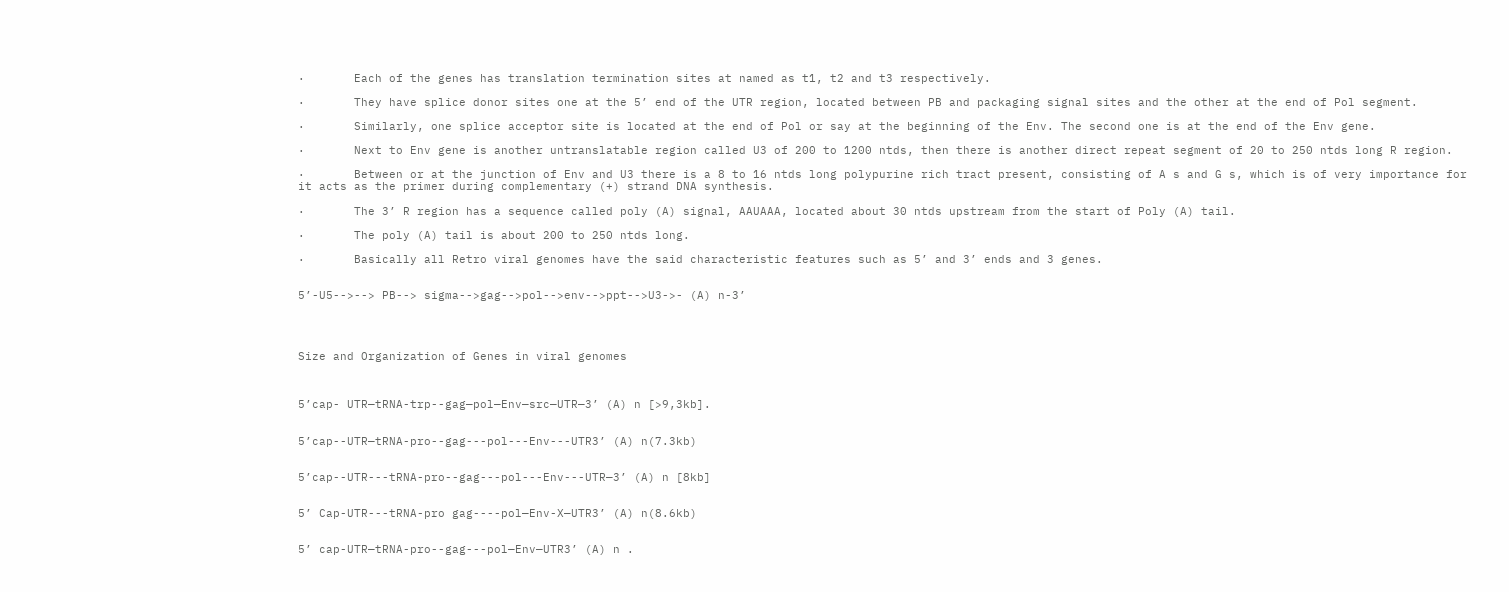·       Each of the genes has translation termination sites at named as t1, t2 and t3 respectively.

·       They have splice donor sites one at the 5’ end of the UTR region, located between PB and packaging signal sites and the other at the end of Pol segment.

·       Similarly, one splice acceptor site is located at the end of Pol or say at the beginning of the Env. The second one is at the end of the Env gene.

·       Next to Env gene is another untranslatable region called U3 of 200 to 1200 ntds, then there is another direct repeat segment of 20 to 250 ntds long R region.

·       Between or at the junction of Env and U3 there is a 8 to 16 ntds long polypurine rich tract present, consisting of A s and G s, which is of very importance for it acts as the primer during complementary (+) strand DNA synthesis.

·       The 3’ R region has a sequence called poly (A) signal, AAUAAA, located about 30 ntds upstream from the start of Poly (A) tail.

·       The poly (A) tail is about 200 to 250 ntds long.

·       Basically all Retro viral genomes have the said characteristic features such as 5’ and 3’ ends and 3 genes.


5’-U5-->--> PB--> sigma-->gag-->pol-->env-->ppt-->U3->- (A) n-3’




Size and Organization of Genes in viral genomes



5’cap- UTR—tRNA-trp--gag—pol—Env—src—UTR—3’ (A) n [>9,3kb].


5’cap--UTR—tRNA-pro--gag---pol---Env---UTR3’ (A) n(7.3kb)


5’cap--UTR---tRNA-pro--gag---pol---Env---UTR—3’ (A) n [8kb]


5’ Cap-UTR---tRNA-pro gag----pol—Env-X—UTR3’ (A) n(8.6kb)


5’ cap-UTR—tRNA-pro--gag---pol—Env—UTR3’ (A) n .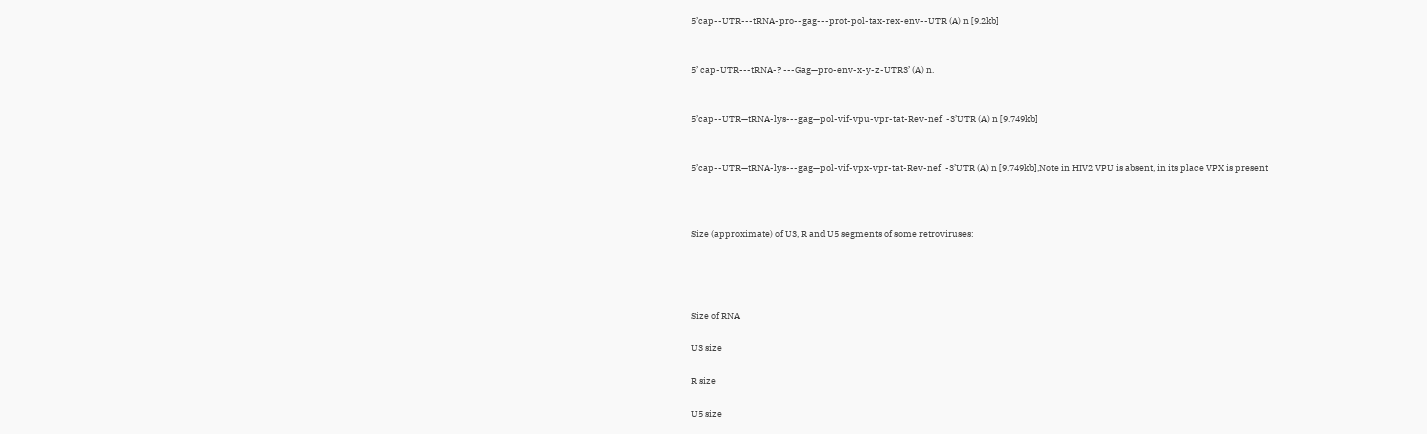5’cap--UTR---tRNA-pro--gag---prot-pol-tax-rex-env--UTR (A) n [9.2kb]


5’ cap-UTR---tRNA-? ---Gag—pro-env-x-y-z-UTR3’ (A) n.


5’cap--UTR—tRNA-lys---gag—pol-vif-vpu-vpr-tat-Rev-nef  -3’UTR (A) n [9.749kb]


5’cap--UTR—tRNA-lys---gag—pol-vif-vpx-vpr-tat-Rev-nef  -3’UTR (A) n [9.749kb],Note in HIV2 VPU is absent, in its place VPX is present



Size (approximate) of U3, R and U5 segments of some retroviruses:




Size of RNA

U3 size

R size

U5 size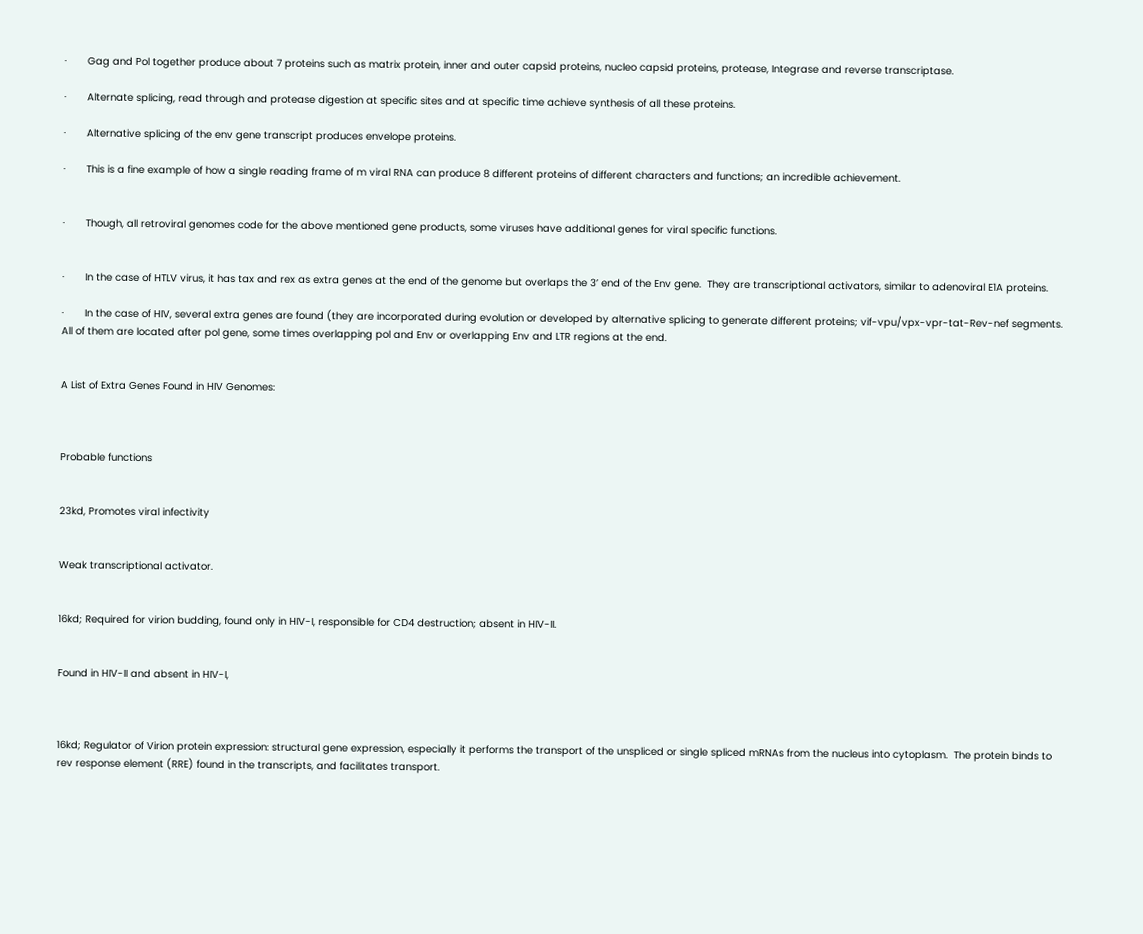·       Gag and Pol together produce about 7 proteins such as matrix protein, inner and outer capsid proteins, nucleo capsid proteins, protease, Integrase and reverse transcriptase.

·       Alternate splicing, read through and protease digestion at specific sites and at specific time achieve synthesis of all these proteins.

·       Alternative splicing of the env gene transcript produces envelope proteins.

·       This is a fine example of how a single reading frame of m viral RNA can produce 8 different proteins of different characters and functions; an incredible achievement.


·       Though, all retroviral genomes code for the above mentioned gene products, some viruses have additional genes for viral specific functions.


·       In the case of HTLV virus, it has tax and rex as extra genes at the end of the genome but overlaps the 3’ end of the Env gene.  They are transcriptional activators, similar to adenoviral E1A proteins.

·       In the case of HIV, several extra genes are found (they are incorporated during evolution or developed by alternative splicing to generate different proteins; vif-vpu/vpx-vpr-tat-Rev-nef segments. All of them are located after pol gene, some times overlapping pol and Env or overlapping Env and LTR regions at the end.


A List of Extra Genes Found in HIV Genomes:



Probable functions


23kd, Promotes viral infectivity


Weak transcriptional activator.


16kd; Required for virion budding, found only in HIV-I, responsible for CD4 destruction; absent in HIV-II.


Found in HIV-II and absent in HIV-I,



16kd; Regulator of Virion protein expression: structural gene expression, especially it performs the transport of the unspliced or single spliced mRNAs from the nucleus into cytoplasm.  The protein binds to rev response element (RRE) found in the transcripts, and facilitates transport.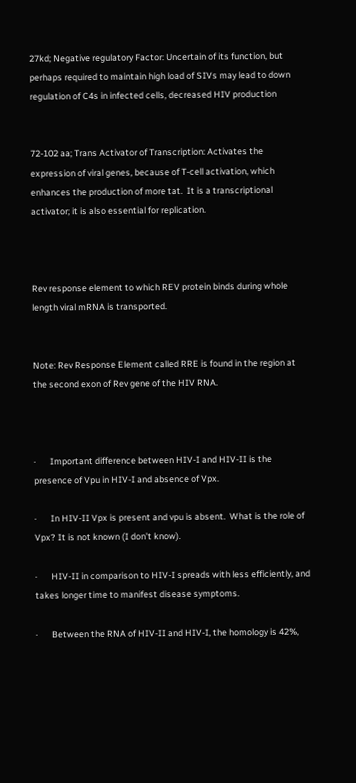27kd; Negative regulatory Factor: Uncertain of its function, but perhaps required to maintain high load of SIVs may lead to down regulation of C4s in infected cells, decreased HIV production


72-102 aa; Trans Activator of Transcription: Activates the expression of viral genes, because of T-cell activation, which enhances the production of more tat.  It is a transcriptional activator; it is also essential for replication.



Rev response element to which REV protein binds during whole length viral mRNA is transported.


Note: Rev Response Element called RRE is found in the region at the second exon of Rev gene of the HIV RNA.



·       Important difference between HIV-I and HIV-II is the presence of Vpu in HIV-I and absence of Vpx.

·       In HIV-II Vpx is present and vpu is absent.  What is the role of Vpx? It is not known (I don’t know).

·       HIV-II in comparison to HIV-I spreads with less efficiently, and takes longer time to manifest disease symptoms.

·       Between the RNA of HIV-II and HIV-I, the homology is 42%,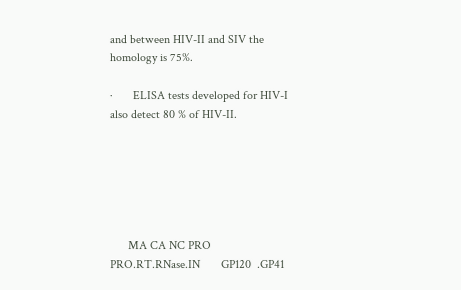and between HIV-II and SIV the homology is 75%.

·       ELISA tests developed for HIV-I also detect 80 % of HIV-II.






      MA CA NC PRO   PRO.RT.RNase.IN       GP120  .GP41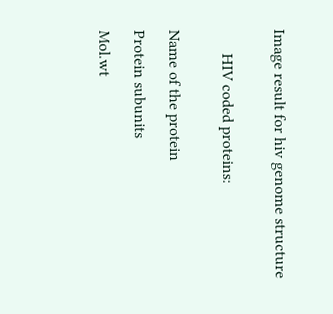Image result for hiv genome structure


      HIV coded proteins:


Name of the protein

Protein subunits

Mol.wt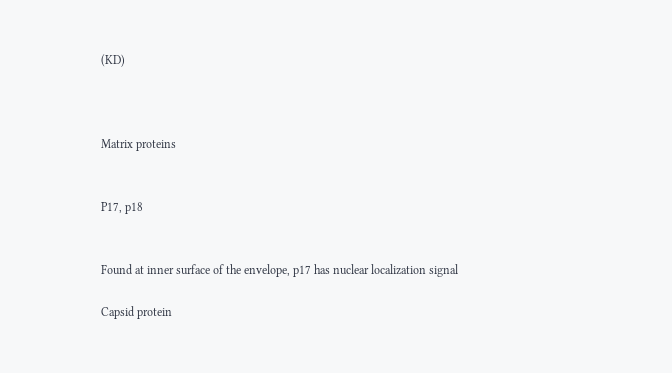(KD)



Matrix proteins


P17, p18


Found at inner surface of the envelope, p17 has nuclear localization signal

Capsid protein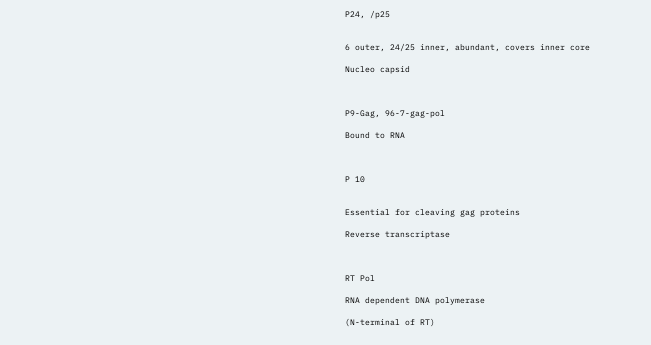P24, /p25


6 outer, 24/25 inner, abundant, covers inner core

Nucleo capsid



P9-Gag, 96-7-gag-pol

Bound to RNA



P 10


Essential for cleaving gag proteins

Reverse transcriptase



RT Pol

RNA dependent DNA polymerase

(N-terminal of RT)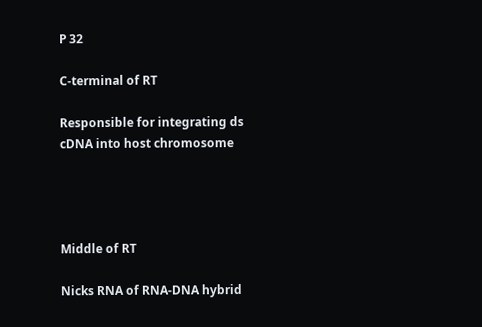P 32

C-terminal of RT

Responsible for integrating ds cDNA into host chromosome




Middle of RT

Nicks RNA of RNA-DNA hybrid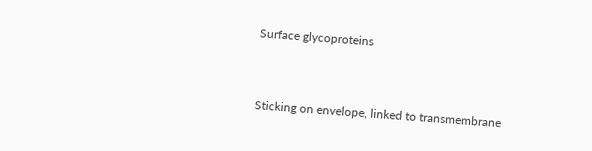Surface glycoproteins




Sticking on envelope, linked to transmembrane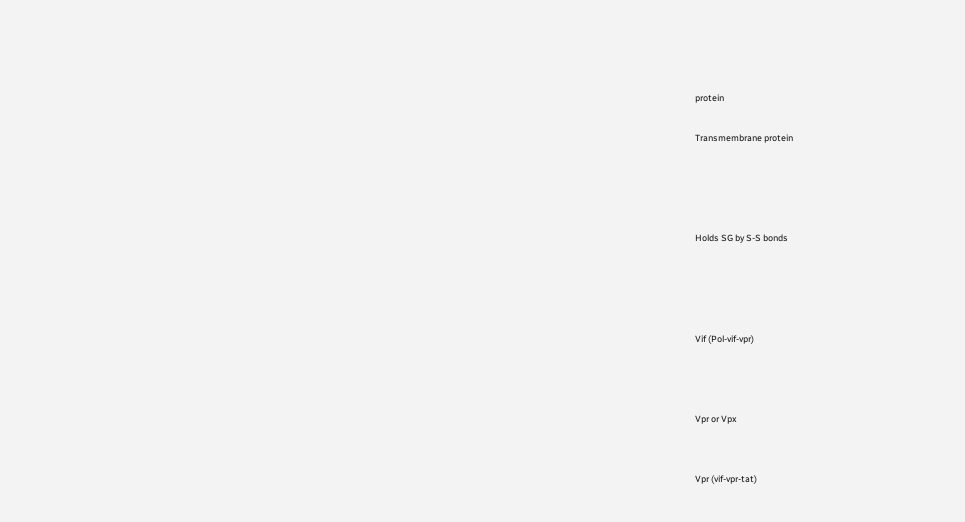protein

Transmembrane protein




Holds SG by S-S bonds




Vif (Pol-vif-vpr)



Vpr or Vpx


Vpr (vif-vpr-tat)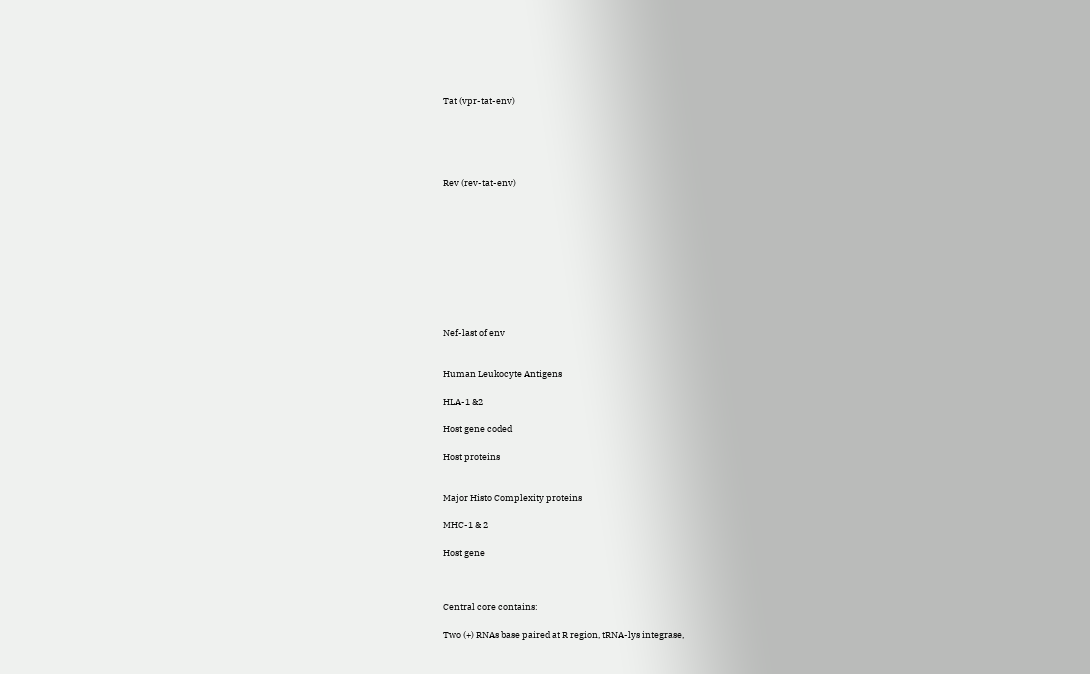Tat (vpr-tat-env)





Rev (rev-tat-env)










Nef-last of env


Human Leukocyte Antigens

HLA-1 &2

Host gene coded

Host proteins


Major Histo Complexity proteins

MHC-1 & 2

Host gene



Central core contains:

Two (+) RNAs base paired at R region, tRNA-lys integrase,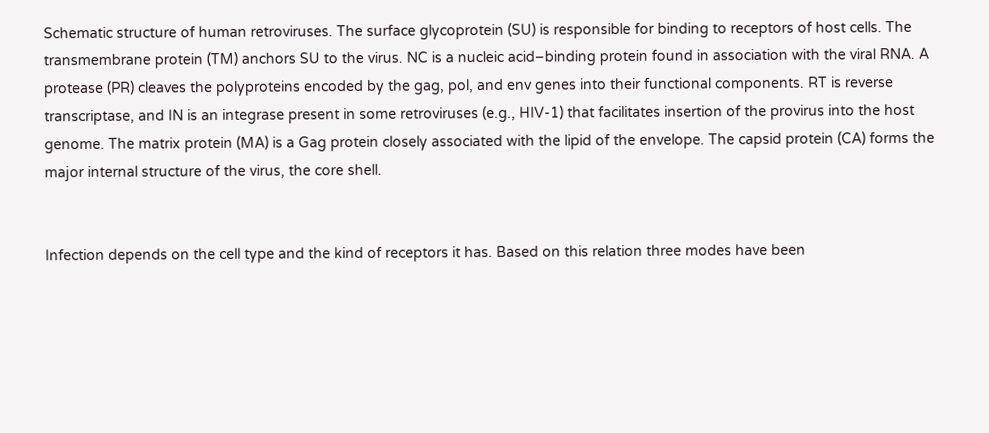Schematic structure of human retroviruses. The surface glycoprotein (SU) is responsible for binding to receptors of host cells. The transmembrane protein (TM) anchors SU to the virus. NC is a nucleic acid–binding protein found in association with the viral RNA. A protease (PR) cleaves the polyproteins encoded by the gag, pol, and env genes into their functional components. RT is reverse transcriptase, and IN is an integrase present in some retroviruses (e.g., HIV-1) that facilitates insertion of the provirus into the host genome. The matrix protein (MA) is a Gag protein closely associated with the lipid of the envelope. The capsid protein (CA) forms the major internal structure of the virus, the core shell.


Infection depends on the cell type and the kind of receptors it has. Based on this relation three modes have been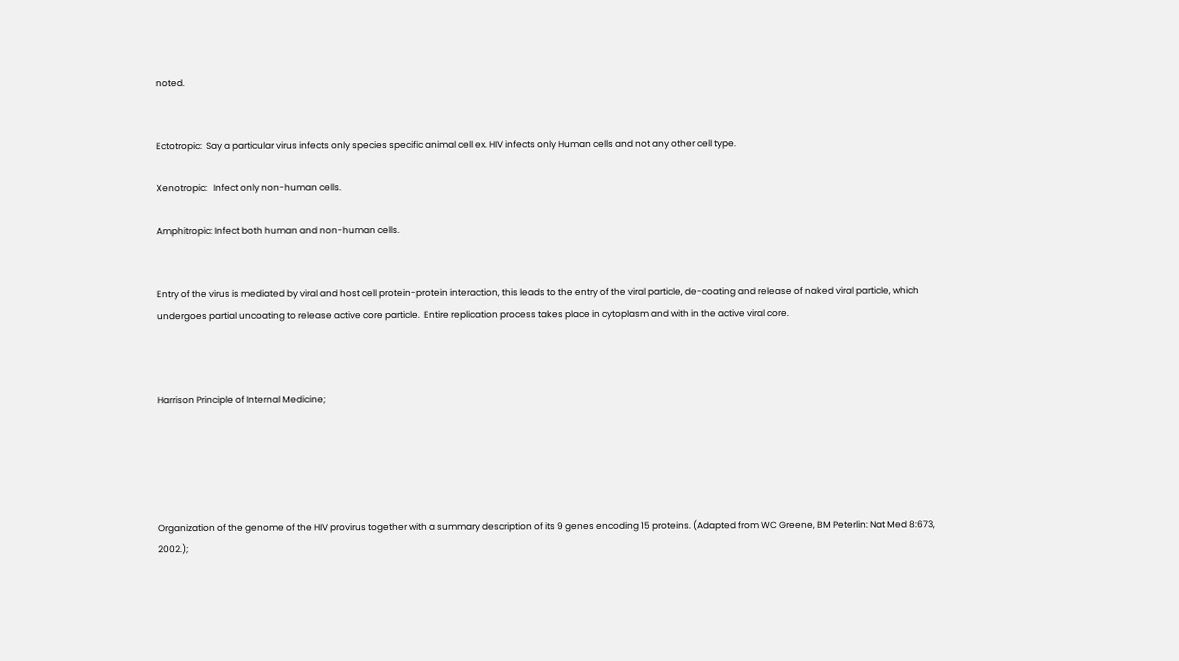noted.


Ectotropic:  Say a particular virus infects only species specific animal cell ex. HIV infects only Human cells and not any other cell type.

Xenotropic:   Infect only non-human cells.

Amphitropic: Infect both human and non-human cells.


Entry of the virus is mediated by viral and host cell protein-protein interaction, this leads to the entry of the viral particle, de-coating and release of naked viral particle, which undergoes partial uncoating to release active core particle.  Entire replication process takes place in cytoplasm and with in the active viral core.



Harrison Principle of Internal Medicine;





Organization of the genome of the HIV provirus together with a summary description of its 9 genes encoding 15 proteins. (Adapted from WC Greene, BM Peterlin: Nat Med 8:673, 2002.);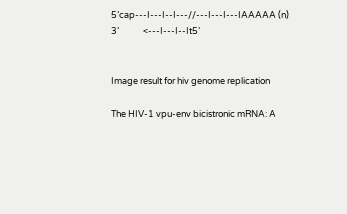5’cap---I---I--I---//---I---I---IAAAAA (n) 3’            <---I---I--It5’


Image result for hiv genome replication

The HIV-1 vpu-env bicistronic mRNA: A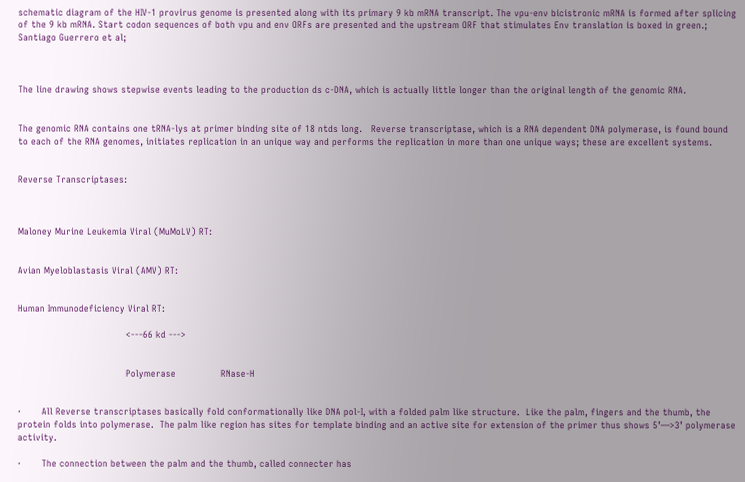schematic diagram of the HIV-1 provirus genome is presented along with its primary 9 kb mRNA transcript. The vpu-env bicistronic mRNA is formed after splicing of the 9 kb mRNA. Start codon sequences of both vpu and env ORFs are presented and the upstream ORF that stimulates Env translation is boxed in green.;   Santiago Guerrero et al;



The line drawing shows stepwise events leading to the production ds c-DNA, which is actually little longer than the original length of the genomic RNA.


The genomic RNA contains one tRNA-lys at primer binding site of 18 ntds long.   Reverse transcriptase, which is a RNA dependent DNA polymerase, is found bound to each of the RNA genomes, initiates replication in an unique way and performs the replication in more than one unique ways; these are excellent systems.


Reverse Transcriptases:



Maloney Murine Leukemia Viral (MuMoLV) RT:


Avian Myeloblastasis Viral (AMV) RT:


Human Immunodeficiency Viral RT:

                                    <---66 kd --->


                                    Polymerase               RNase-H


·       All Reverse transcriptases basically fold conformationally like DNA pol-I, with a folded palm like structure.  Like the palm, fingers and the thumb, the protein folds into polymerase.  The palm like region has sites for template binding and an active site for extension of the primer thus shows 5’—>3’ polymerase activity.

·       The connection between the palm and the thumb, called connecter has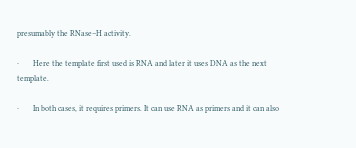presumably the RNase–H activity.

·       Here the template first used is RNA and later it uses DNA as the next template.

·       In both cases, it requires primers. It can use RNA as primers and it can also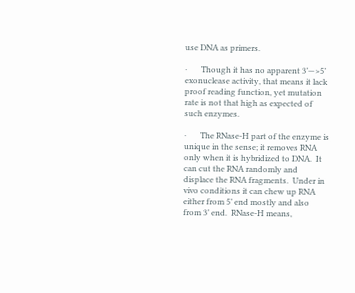use DNA as primers.

·       Though it has no apparent 3’—>5’ exonuclease activity, that means it lack proof reading function, yet mutation rate is not that high as expected of such enzymes.

·       The RNase-H part of the enzyme is unique in the sense; it removes RNA only when it is hybridized to DNA.  It can cut the RNA randomly and displace the RNA fragments.  Under in vivo conditions it can chew up RNA either from 5’ end mostly and also from 3’ end.  RNase-H means,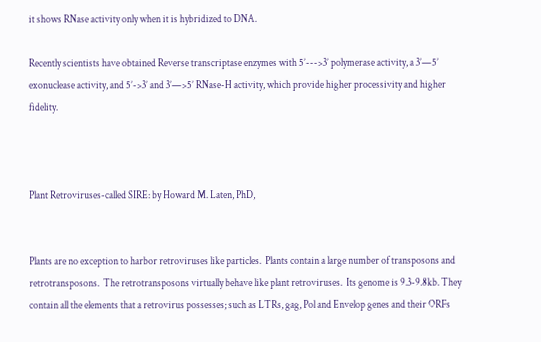it shows RNase activity only when it is hybridized to DNA.

Recently scientists have obtained Reverse transcriptase enzymes with 5’--->3’ polymerase activity, a 3’—5’ exonuclease activity, and 5’->3’ and 3’—>5’ RNase-H activity, which provide higher processivity and higher fidelity.



Plant Retroviruses-called SIRE: by Howard M. Laten, PhD,


Plants are no exception to harbor retroviruses like particles.  Plants contain a large number of transposons and retrotransposons.  The retrotransposons virtually behave like plant retroviruses.  Its genome is 9.3-9.8kb. They contain all the elements that a retrovirus possesses; such as LTRs, gag, Pol and Envelop genes and their ORFs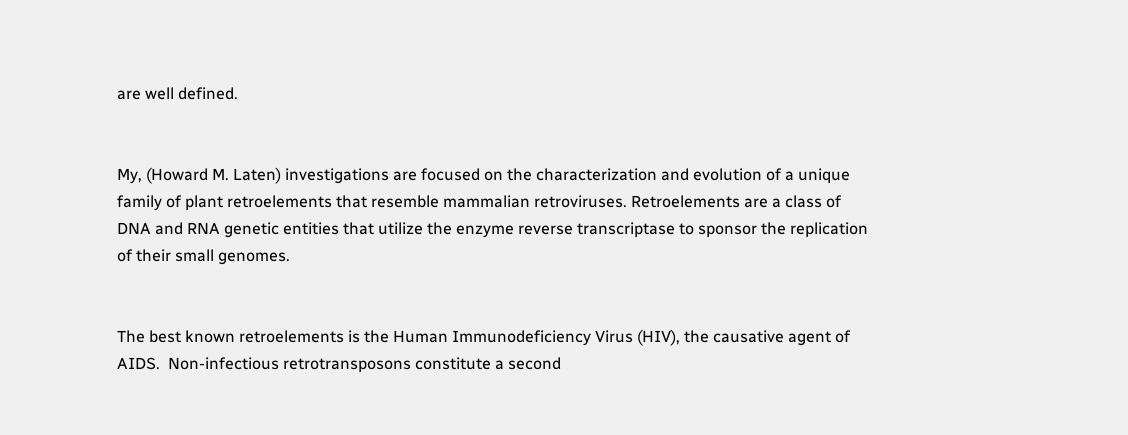are well defined.


My, (Howard M. Laten) investigations are focused on the characterization and evolution of a unique family of plant retroelements that resemble mammalian retroviruses. Retroelements are a class of DNA and RNA genetic entities that utilize the enzyme reverse transcriptase to sponsor the replication of their small genomes.


The best known retroelements is the Human Immunodeficiency Virus (HIV), the causative agent of AIDS.  Non-infectious retrotransposons constitute a second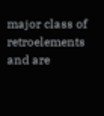major class of retroelements and are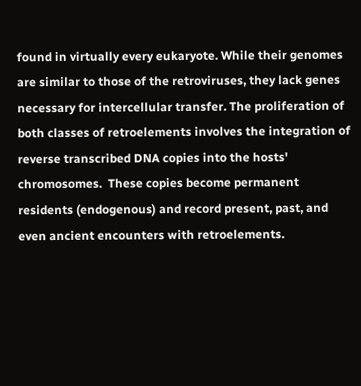found in virtually every eukaryote. While their genomes are similar to those of the retroviruses, they lack genes necessary for intercellular transfer. The proliferation of both classes of retroelements involves the integration of reverse transcribed DNA copies into the hosts' chromosomes.  These copies become permanent residents (endogenous) and record present, past, and even ancient encounters with retroelements.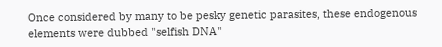Once considered by many to be pesky genetic parasites, these endogenous elements were dubbed "selfish DNA"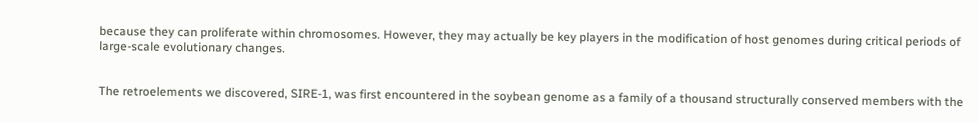because they can proliferate within chromosomes. However, they may actually be key players in the modification of host genomes during critical periods of large-scale evolutionary changes.


The retroelements we discovered, SIRE-1, was first encountered in the soybean genome as a family of a thousand structurally conserved members with the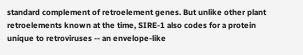standard complement of retroelement genes. But unlike other plant retroelements known at the time, SIRE-1 also codes for a protein unique to retroviruses -- an envelope-like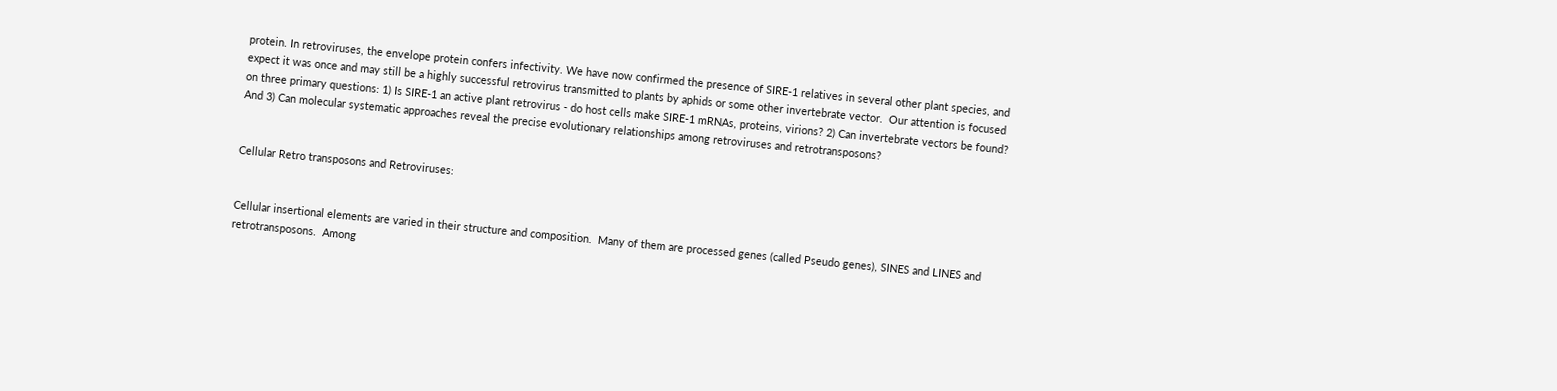protein. In retroviruses, the envelope protein confers infectivity. We have now confirmed the presence of SIRE-1 relatives in several other plant species, and expect it was once and may still be a highly successful retrovirus transmitted to plants by aphids or some other invertebrate vector.  Our attention is focused on three primary questions: 1) Is SIRE-1 an active plant retrovirus - do host cells make SIRE-1 mRNAs, proteins, virions? 2) Can invertebrate vectors be found? And 3) Can molecular systematic approaches reveal the precise evolutionary relationships among retroviruses and retrotransposons?


Cellular Retro transposons and Retroviruses:


Cellular insertional elements are varied in their structure and composition.  Many of them are processed genes (called Pseudo genes), SINES and LINES and retrotransposons.  Among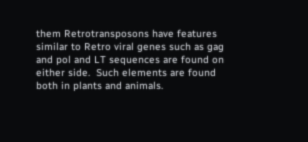them Retrotransposons have features similar to Retro viral genes such as gag and pol and LT sequences are found on either side.  Such elements are found both in plants and animals.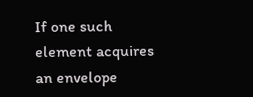If one such element acquires an envelope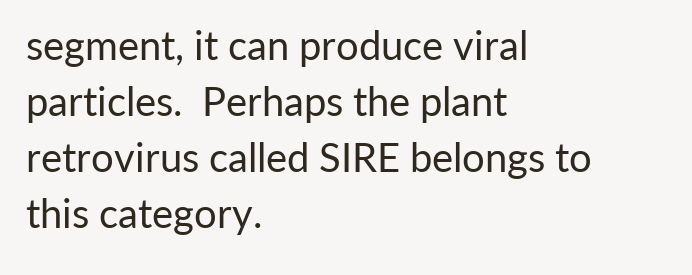segment, it can produce viral particles.  Perhaps the plant retrovirus called SIRE belongs to this category.